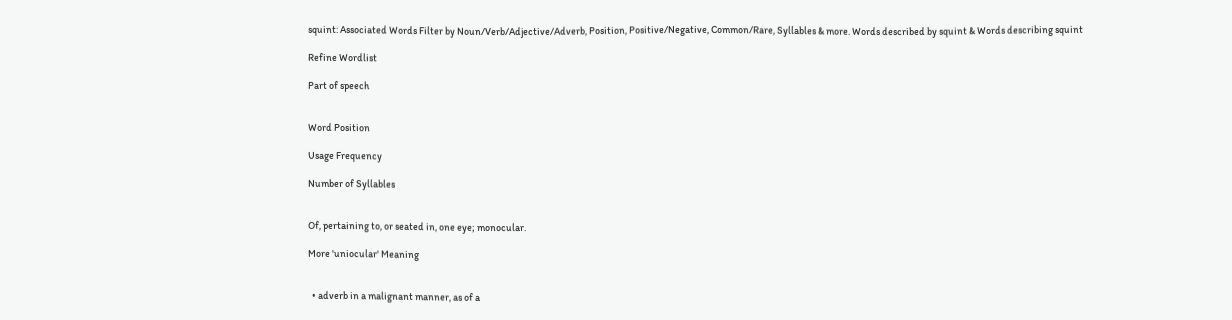squint: Associated Words Filter by Noun/Verb/Adjective/Adverb, Position, Positive/Negative, Common/Rare, Syllables & more. Words described by squint & Words describing squint

Refine Wordlist

Part of speech


Word Position

Usage Frequency

Number of Syllables


Of, pertaining to, or seated in, one eye; monocular.

More 'uniocular' Meaning


  • adverb in a malignant manner, as of a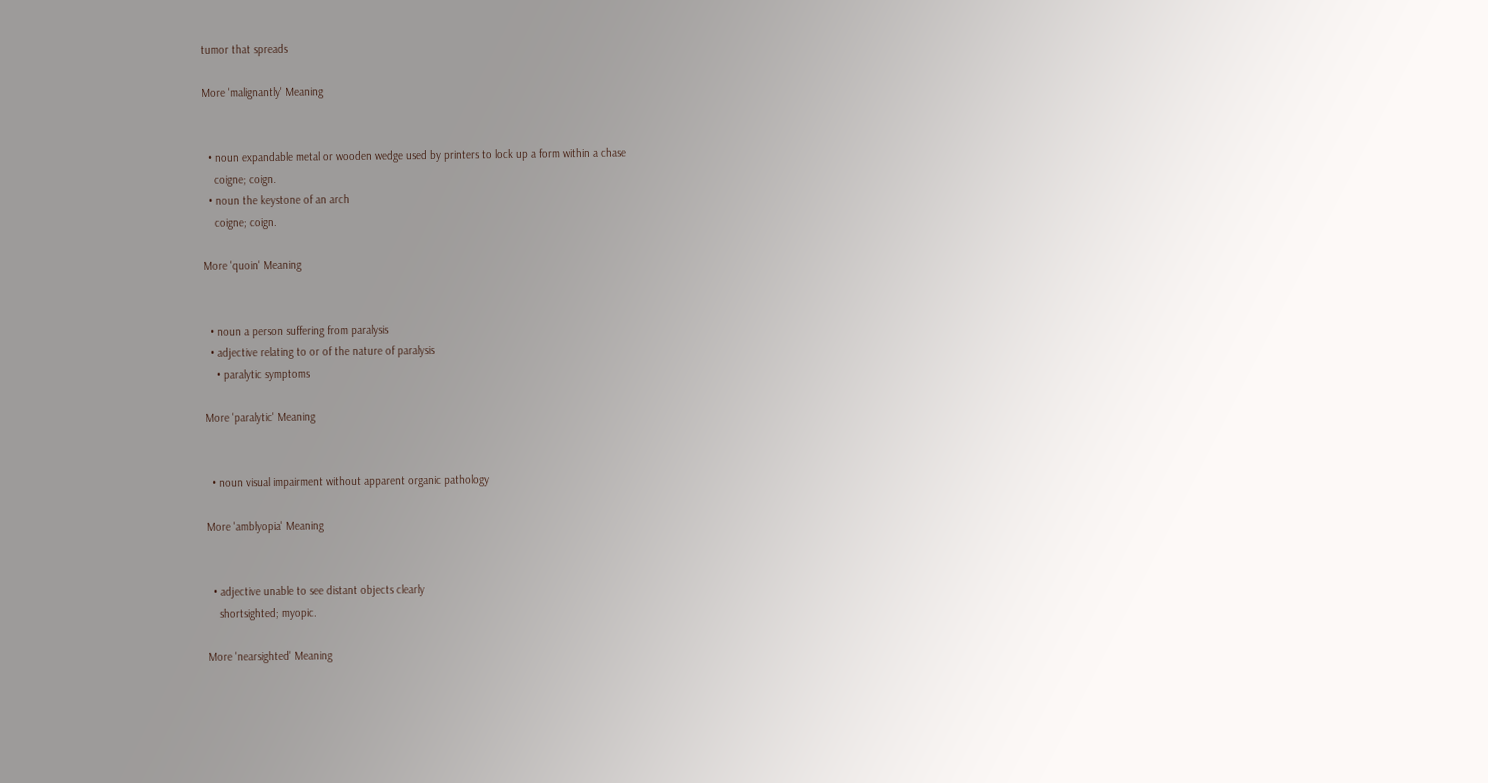tumor that spreads

More 'malignantly' Meaning


  • noun expandable metal or wooden wedge used by printers to lock up a form within a chase
    coigne; coign.
  • noun the keystone of an arch
    coigne; coign.

More 'quoin' Meaning


  • noun a person suffering from paralysis
  • adjective relating to or of the nature of paralysis
    • paralytic symptoms

More 'paralytic' Meaning


  • noun visual impairment without apparent organic pathology

More 'amblyopia' Meaning


  • adjective unable to see distant objects clearly
    shortsighted; myopic.

More 'nearsighted' Meaning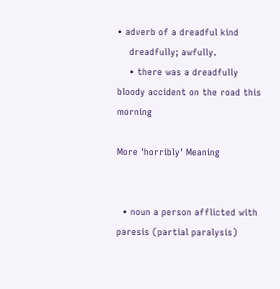• adverb of a dreadful kind
    dreadfully; awfully.
    • there was a dreadfully bloody accident on the road this morning

More 'horribly' Meaning


  • noun a person afflicted with paresis (partial paralysis)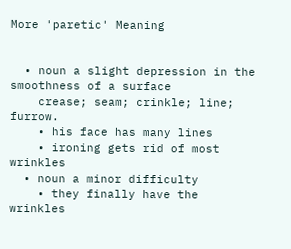More 'paretic' Meaning


  • noun a slight depression in the smoothness of a surface
    crease; seam; crinkle; line; furrow.
    • his face has many lines
    • ironing gets rid of most wrinkles
  • noun a minor difficulty
    • they finally have the wrinkles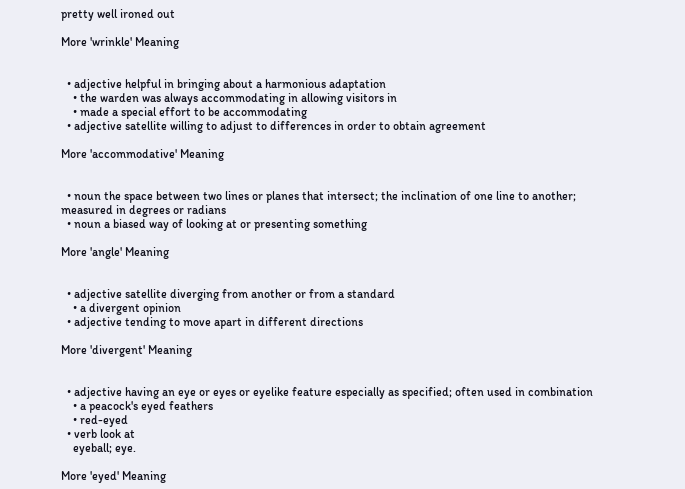pretty well ironed out

More 'wrinkle' Meaning


  • adjective helpful in bringing about a harmonious adaptation
    • the warden was always accommodating in allowing visitors in
    • made a special effort to be accommodating
  • adjective satellite willing to adjust to differences in order to obtain agreement

More 'accommodative' Meaning


  • noun the space between two lines or planes that intersect; the inclination of one line to another; measured in degrees or radians
  • noun a biased way of looking at or presenting something

More 'angle' Meaning


  • adjective satellite diverging from another or from a standard
    • a divergent opinion
  • adjective tending to move apart in different directions

More 'divergent' Meaning


  • adjective having an eye or eyes or eyelike feature especially as specified; often used in combination
    • a peacock's eyed feathers
    • red-eyed
  • verb look at
    eyeball; eye.

More 'eyed' Meaning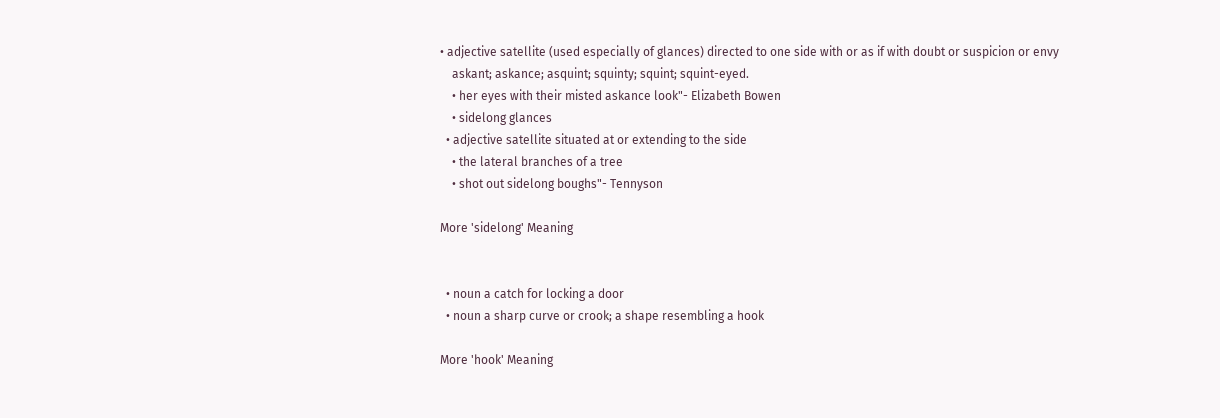• adjective satellite (used especially of glances) directed to one side with or as if with doubt or suspicion or envy
    askant; askance; asquint; squinty; squint; squint-eyed.
    • her eyes with their misted askance look"- Elizabeth Bowen
    • sidelong glances
  • adjective satellite situated at or extending to the side
    • the lateral branches of a tree
    • shot out sidelong boughs"- Tennyson

More 'sidelong' Meaning


  • noun a catch for locking a door
  • noun a sharp curve or crook; a shape resembling a hook

More 'hook' Meaning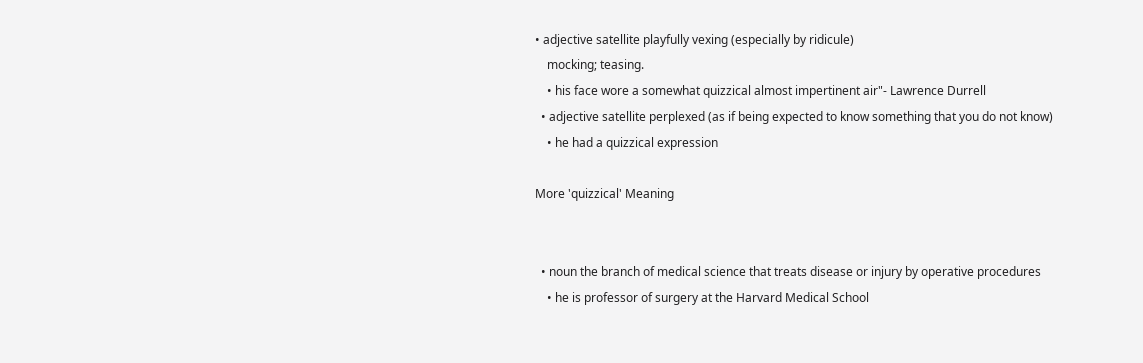• adjective satellite playfully vexing (especially by ridicule)
    mocking; teasing.
    • his face wore a somewhat quizzical almost impertinent air"- Lawrence Durrell
  • adjective satellite perplexed (as if being expected to know something that you do not know)
    • he had a quizzical expression

More 'quizzical' Meaning


  • noun the branch of medical science that treats disease or injury by operative procedures
    • he is professor of surgery at the Harvard Medical School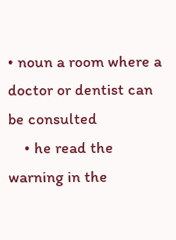• noun a room where a doctor or dentist can be consulted
    • he read the warning in the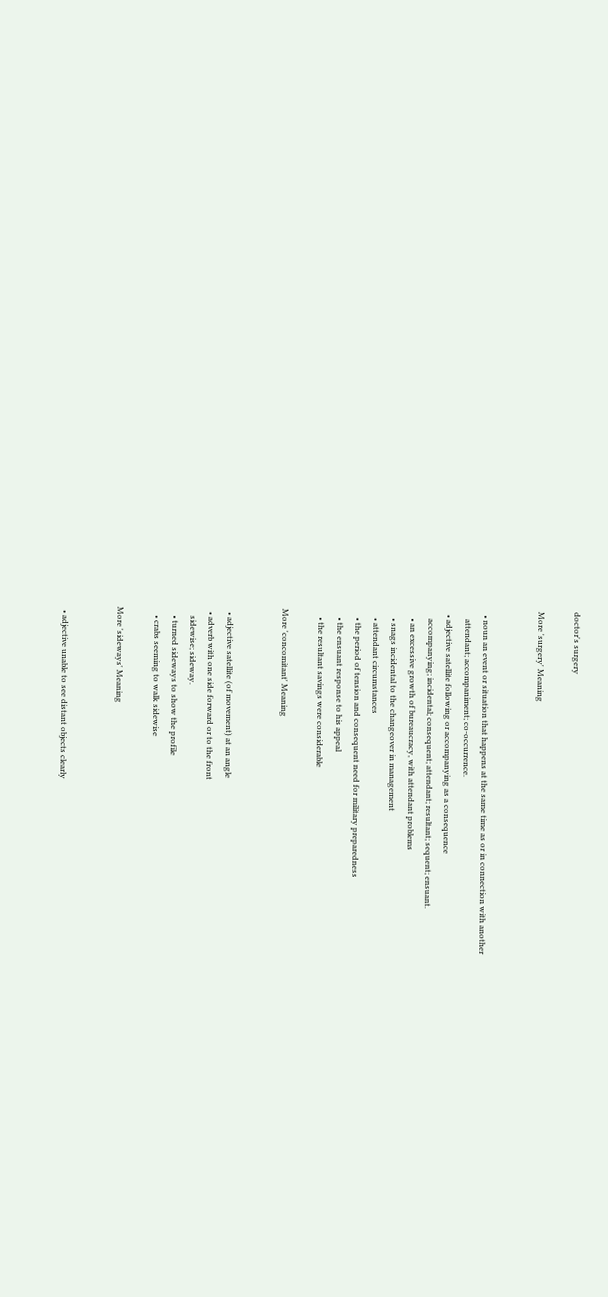doctor's surgery

More 'surgery' Meaning


  • noun an event or situation that happens at the same time as or in connection with another
    attendant; accompaniment; co-occurrence.
  • adjective satellite following or accompanying as a consequence
    accompanying; incidental; consequent; attendant; resultant; sequent; ensuant.
    • an excessive growth of bureaucracy, with attendant problems
    • snags incidental to the changeover in management
    • attendant circumstances
    • the period of tension and consequent need for military preparedness
    • the ensuant response to his appeal
    • the resultant savings were considerable

More 'concomitant' Meaning


  • adjective satellite (of movement) at an angle
  • adverb with one side forward or to the front
    sidewise; sideway.
    • turned sideways to show the profile
    • crabs seeming to walk sidewise

More 'sideways' Meaning


  • adjective unable to see distant objects clearly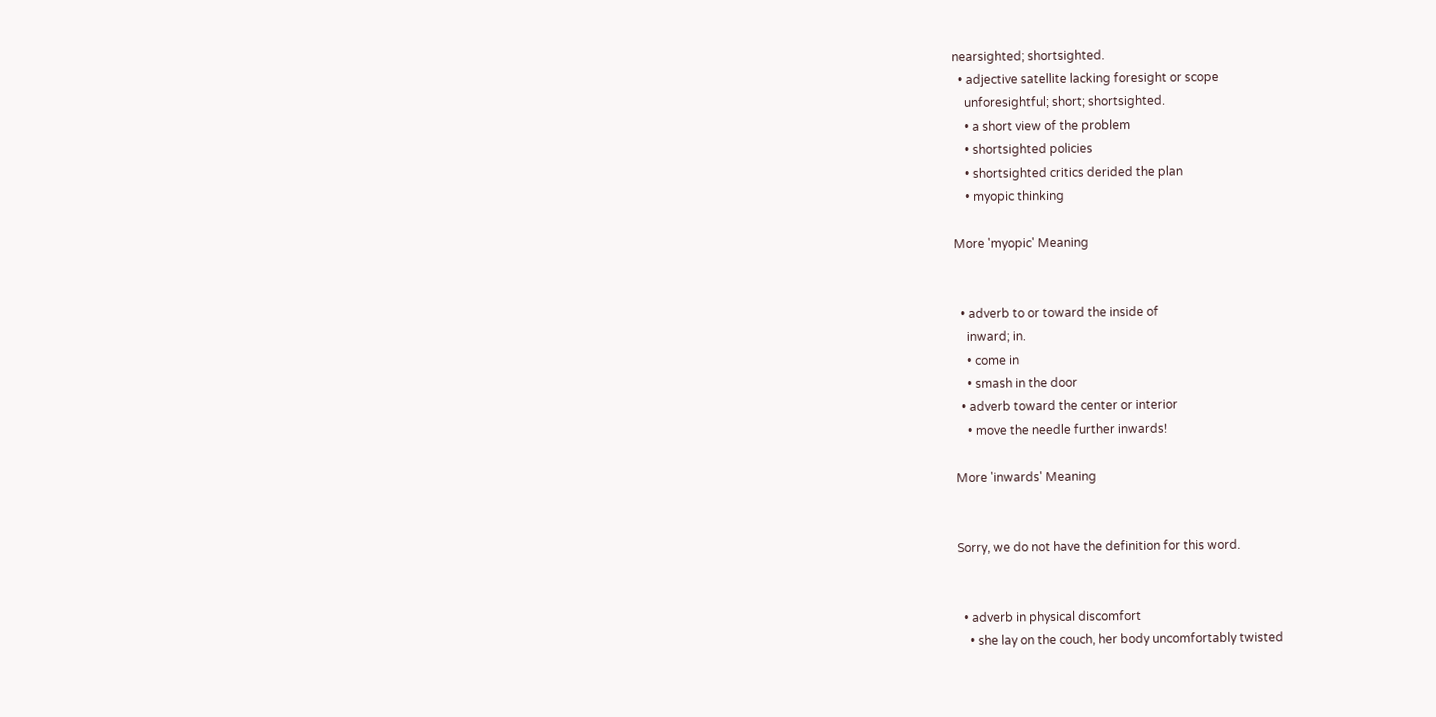nearsighted; shortsighted.
  • adjective satellite lacking foresight or scope
    unforesightful; short; shortsighted.
    • a short view of the problem
    • shortsighted policies
    • shortsighted critics derided the plan
    • myopic thinking

More 'myopic' Meaning


  • adverb to or toward the inside of
    inward; in.
    • come in
    • smash in the door
  • adverb toward the center or interior
    • move the needle further inwards!

More 'inwards' Meaning


Sorry, we do not have the definition for this word.


  • adverb in physical discomfort
    • she lay on the couch, her body uncomfortably twisted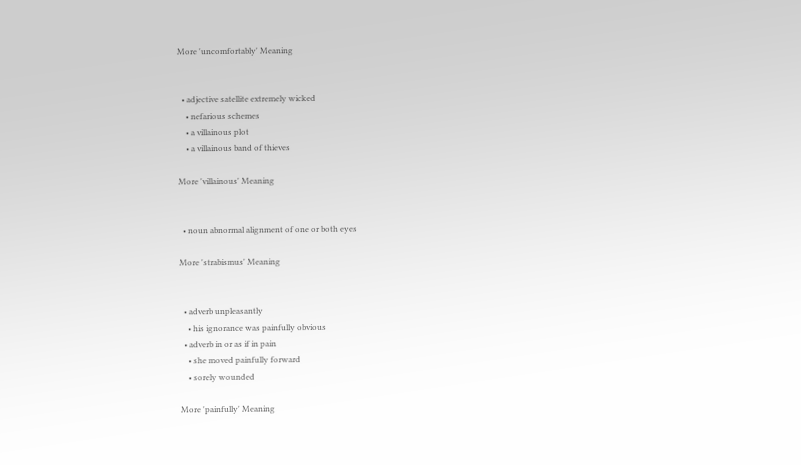More 'uncomfortably' Meaning


  • adjective satellite extremely wicked
    • nefarious schemes
    • a villainous plot
    • a villainous band of thieves

More 'villainous' Meaning


  • noun abnormal alignment of one or both eyes

More 'strabismus' Meaning


  • adverb unpleasantly
    • his ignorance was painfully obvious
  • adverb in or as if in pain
    • she moved painfully forward
    • sorely wounded

More 'painfully' Meaning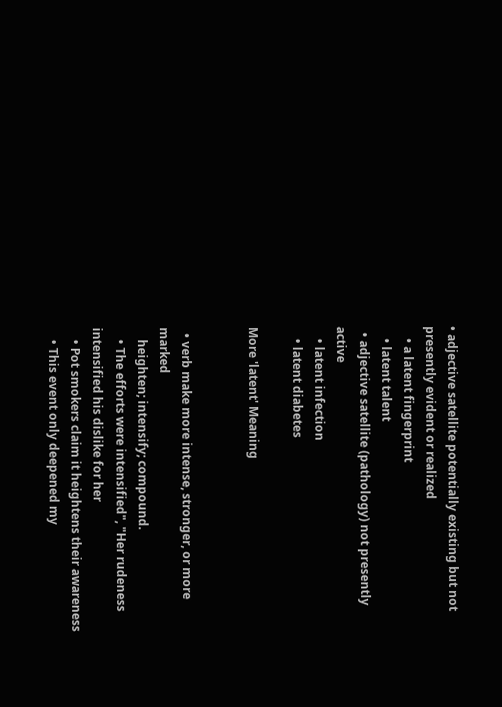• adjective satellite potentially existing but not presently evident or realized
    • a latent fingerprint
    • latent talent
  • adjective satellite (pathology) not presently active
    • latent infection
    • latent diabetes

More 'latent' Meaning


  • verb make more intense, stronger, or more marked
    heighten; intensify; compound.
    • The efforts were intensified", "Her rudeness intensified his dislike for her
    • Pot smokers claim it heightens their awareness
    • This event only deepened my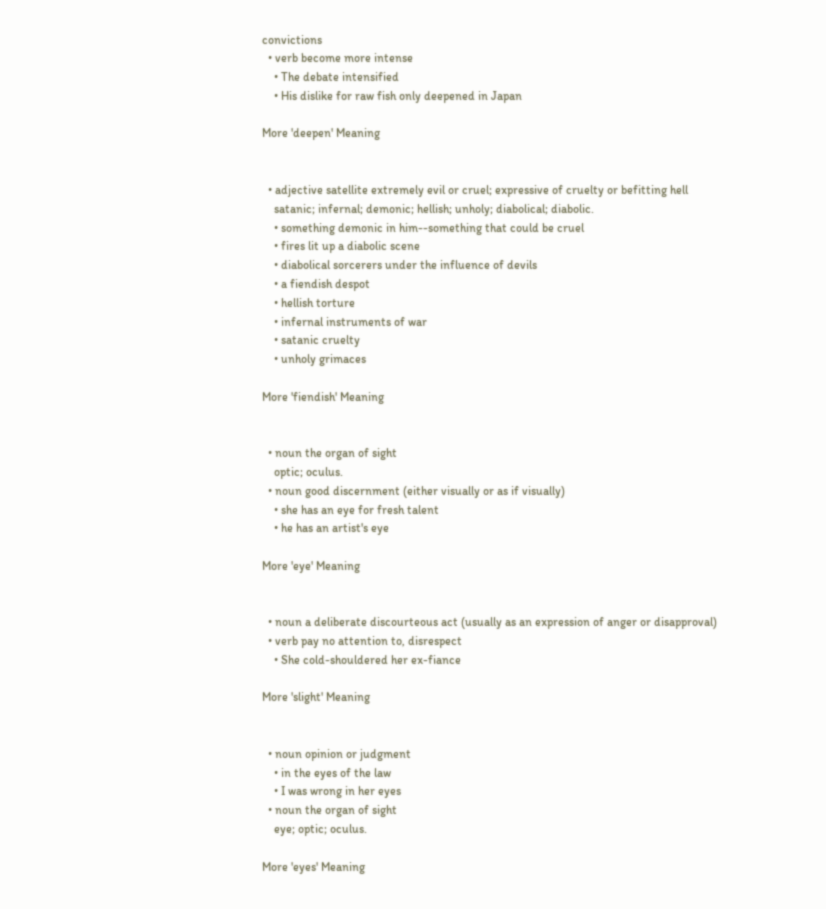convictions
  • verb become more intense
    • The debate intensified
    • His dislike for raw fish only deepened in Japan

More 'deepen' Meaning


  • adjective satellite extremely evil or cruel; expressive of cruelty or befitting hell
    satanic; infernal; demonic; hellish; unholy; diabolical; diabolic.
    • something demonic in him--something that could be cruel
    • fires lit up a diabolic scene
    • diabolical sorcerers under the influence of devils
    • a fiendish despot
    • hellish torture
    • infernal instruments of war
    • satanic cruelty
    • unholy grimaces

More 'fiendish' Meaning


  • noun the organ of sight
    optic; oculus.
  • noun good discernment (either visually or as if visually)
    • she has an eye for fresh talent
    • he has an artist's eye

More 'eye' Meaning


  • noun a deliberate discourteous act (usually as an expression of anger or disapproval)
  • verb pay no attention to, disrespect
    • She cold-shouldered her ex-fiance

More 'slight' Meaning


  • noun opinion or judgment
    • in the eyes of the law
    • I was wrong in her eyes
  • noun the organ of sight
    eye; optic; oculus.

More 'eyes' Meaning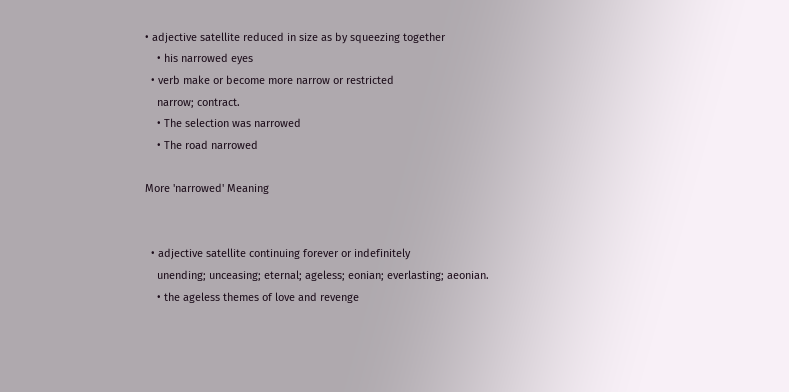• adjective satellite reduced in size as by squeezing together
    • his narrowed eyes
  • verb make or become more narrow or restricted
    narrow; contract.
    • The selection was narrowed
    • The road narrowed

More 'narrowed' Meaning


  • adjective satellite continuing forever or indefinitely
    unending; unceasing; eternal; ageless; eonian; everlasting; aeonian.
    • the ageless themes of love and revenge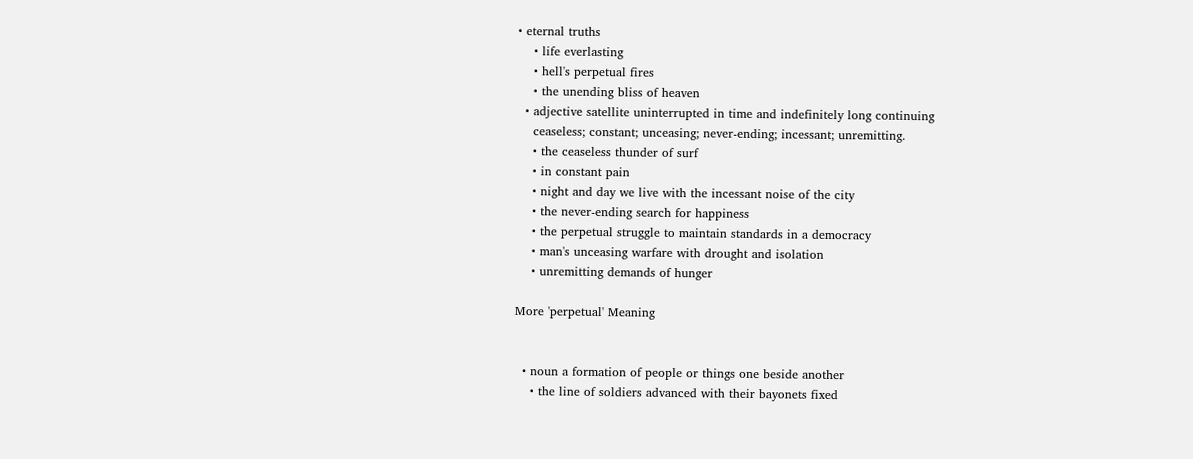• eternal truths
    • life everlasting
    • hell's perpetual fires
    • the unending bliss of heaven
  • adjective satellite uninterrupted in time and indefinitely long continuing
    ceaseless; constant; unceasing; never-ending; incessant; unremitting.
    • the ceaseless thunder of surf
    • in constant pain
    • night and day we live with the incessant noise of the city
    • the never-ending search for happiness
    • the perpetual struggle to maintain standards in a democracy
    • man's unceasing warfare with drought and isolation
    • unremitting demands of hunger

More 'perpetual' Meaning


  • noun a formation of people or things one beside another
    • the line of soldiers advanced with their bayonets fixed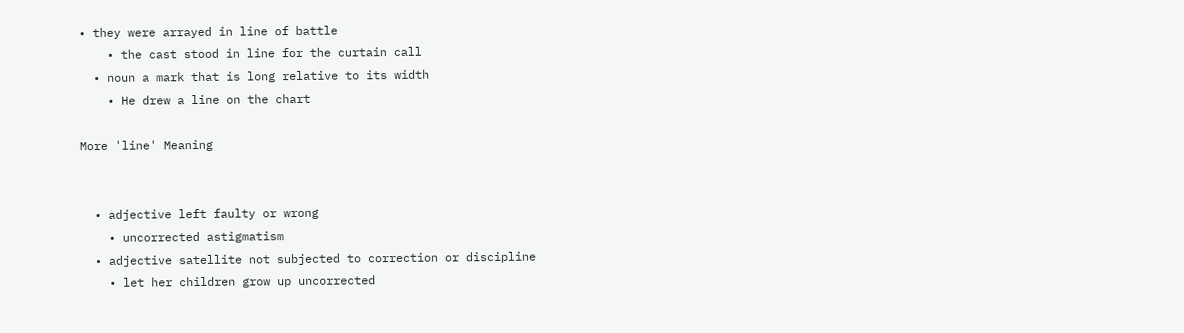• they were arrayed in line of battle
    • the cast stood in line for the curtain call
  • noun a mark that is long relative to its width
    • He drew a line on the chart

More 'line' Meaning


  • adjective left faulty or wrong
    • uncorrected astigmatism
  • adjective satellite not subjected to correction or discipline
    • let her children grow up uncorrected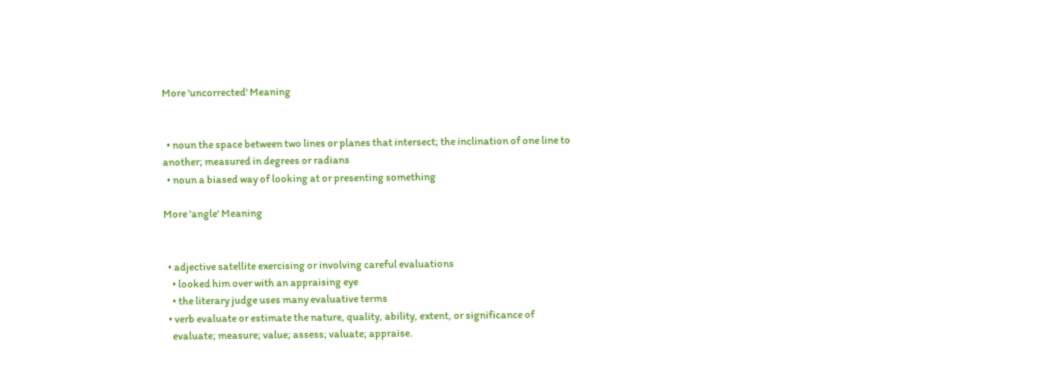More 'uncorrected' Meaning


  • noun the space between two lines or planes that intersect; the inclination of one line to another; measured in degrees or radians
  • noun a biased way of looking at or presenting something

More 'angle' Meaning


  • adjective satellite exercising or involving careful evaluations
    • looked him over with an appraising eye
    • the literary judge uses many evaluative terms
  • verb evaluate or estimate the nature, quality, ability, extent, or significance of
    evaluate; measure; value; assess; valuate; appraise.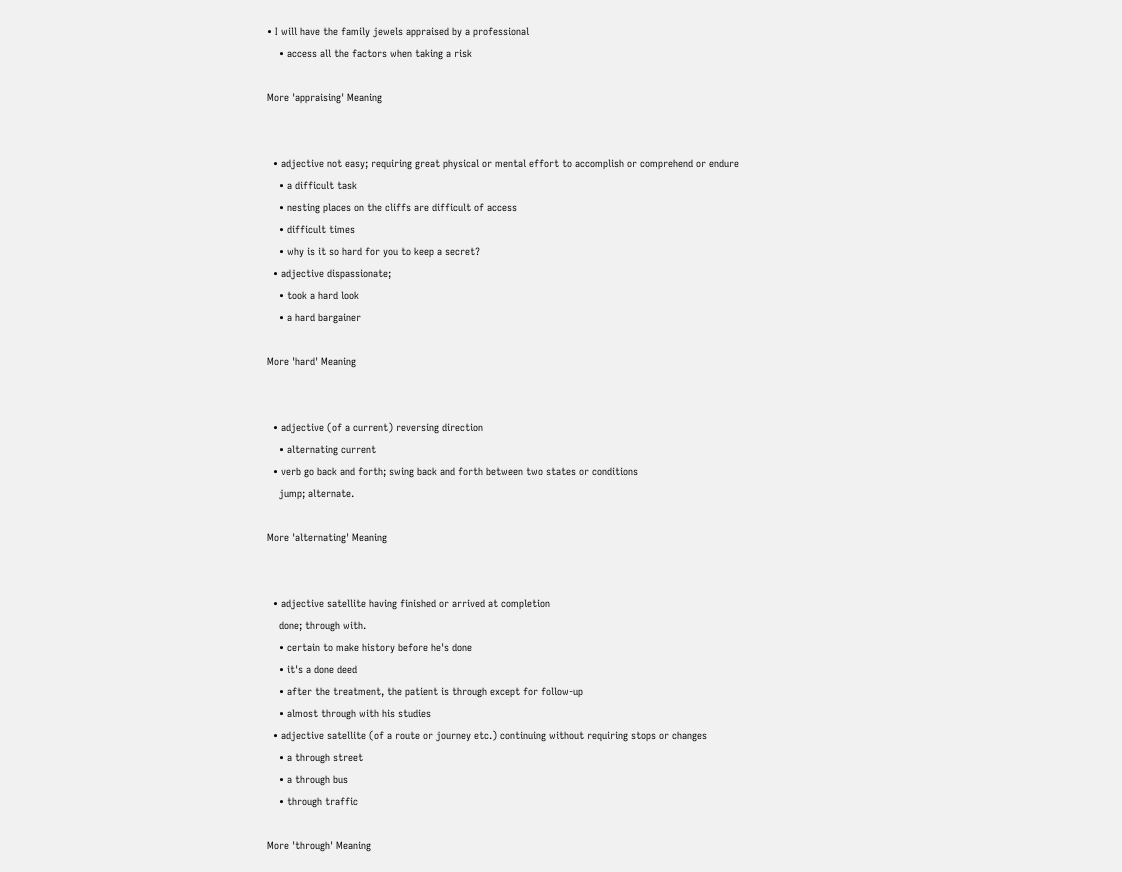• I will have the family jewels appraised by a professional
    • access all the factors when taking a risk

More 'appraising' Meaning


  • adjective not easy; requiring great physical or mental effort to accomplish or comprehend or endure
    • a difficult task
    • nesting places on the cliffs are difficult of access
    • difficult times
    • why is it so hard for you to keep a secret?
  • adjective dispassionate;
    • took a hard look
    • a hard bargainer

More 'hard' Meaning


  • adjective (of a current) reversing direction
    • alternating current
  • verb go back and forth; swing back and forth between two states or conditions
    jump; alternate.

More 'alternating' Meaning


  • adjective satellite having finished or arrived at completion
    done; through with.
    • certain to make history before he's done
    • it's a done deed
    • after the treatment, the patient is through except for follow-up
    • almost through with his studies
  • adjective satellite (of a route or journey etc.) continuing without requiring stops or changes
    • a through street
    • a through bus
    • through traffic

More 'through' Meaning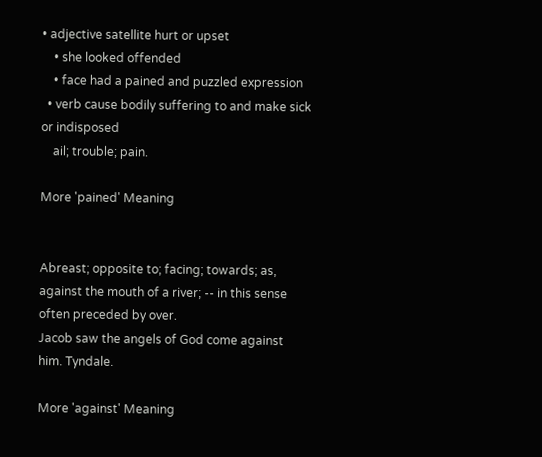• adjective satellite hurt or upset
    • she looked offended
    • face had a pained and puzzled expression
  • verb cause bodily suffering to and make sick or indisposed
    ail; trouble; pain.

More 'pained' Meaning


Abreast; opposite to; facing; towards; as, against the mouth of a river; -- in this sense often preceded by over.
Jacob saw the angels of God come against him. Tyndale.

More 'against' Meaning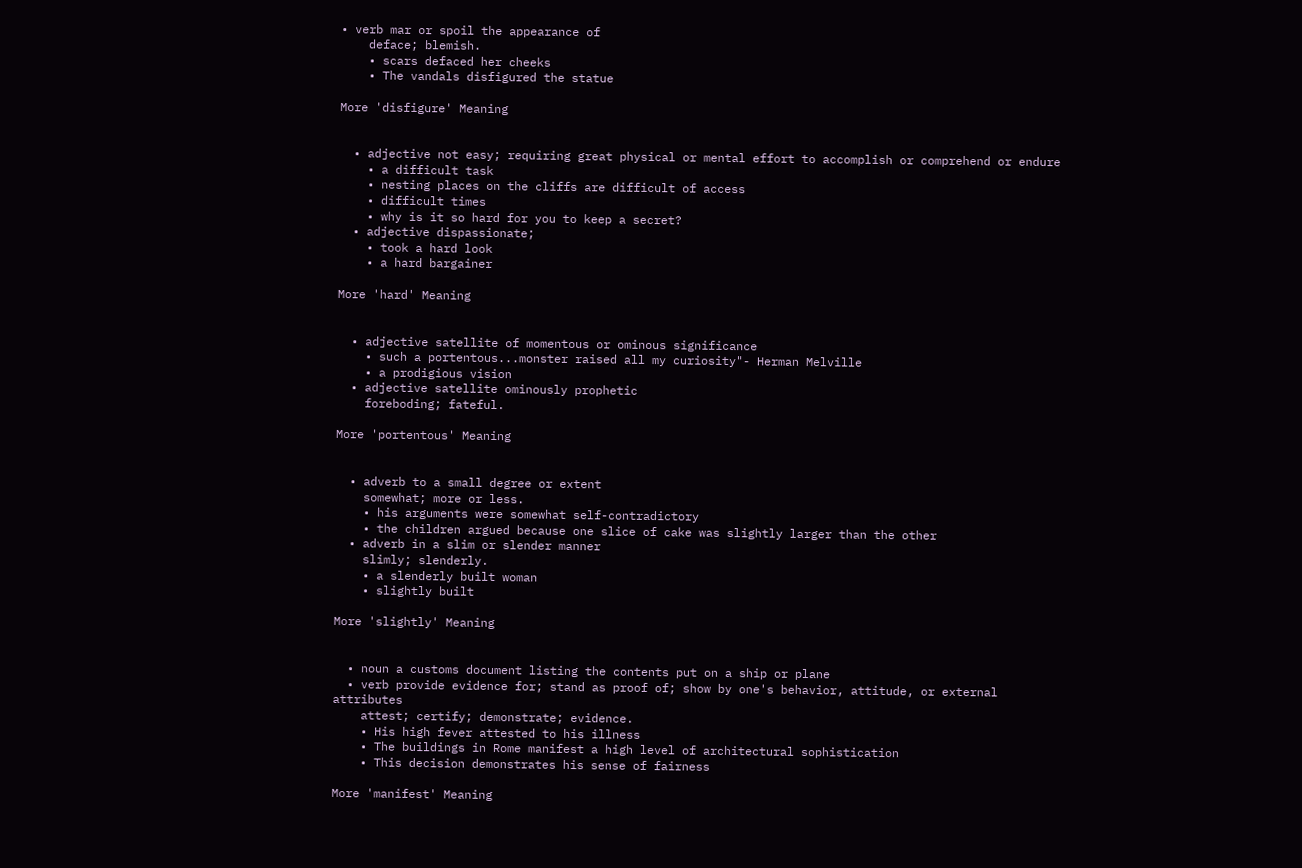• verb mar or spoil the appearance of
    deface; blemish.
    • scars defaced her cheeks
    • The vandals disfigured the statue

More 'disfigure' Meaning


  • adjective not easy; requiring great physical or mental effort to accomplish or comprehend or endure
    • a difficult task
    • nesting places on the cliffs are difficult of access
    • difficult times
    • why is it so hard for you to keep a secret?
  • adjective dispassionate;
    • took a hard look
    • a hard bargainer

More 'hard' Meaning


  • adjective satellite of momentous or ominous significance
    • such a portentous...monster raised all my curiosity"- Herman Melville
    • a prodigious vision
  • adjective satellite ominously prophetic
    foreboding; fateful.

More 'portentous' Meaning


  • adverb to a small degree or extent
    somewhat; more or less.
    • his arguments were somewhat self-contradictory
    • the children argued because one slice of cake was slightly larger than the other
  • adverb in a slim or slender manner
    slimly; slenderly.
    • a slenderly built woman
    • slightly built

More 'slightly' Meaning


  • noun a customs document listing the contents put on a ship or plane
  • verb provide evidence for; stand as proof of; show by one's behavior, attitude, or external attributes
    attest; certify; demonstrate; evidence.
    • His high fever attested to his illness
    • The buildings in Rome manifest a high level of architectural sophistication
    • This decision demonstrates his sense of fairness

More 'manifest' Meaning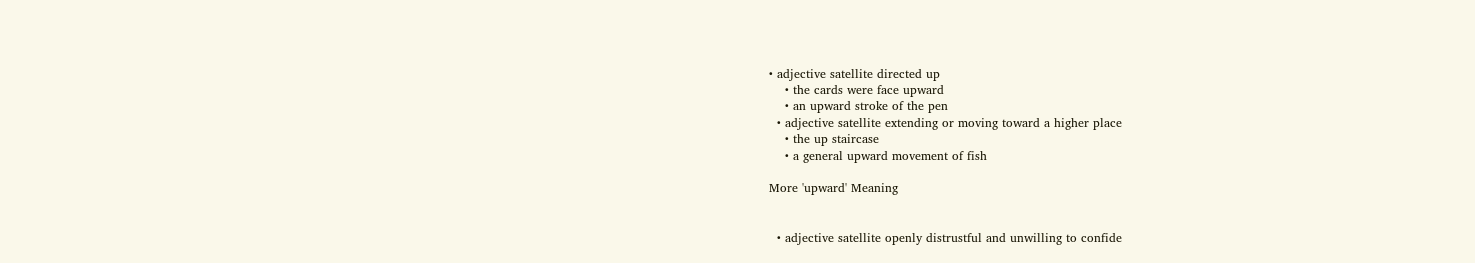• adjective satellite directed up
    • the cards were face upward
    • an upward stroke of the pen
  • adjective satellite extending or moving toward a higher place
    • the up staircase
    • a general upward movement of fish

More 'upward' Meaning


  • adjective satellite openly distrustful and unwilling to confide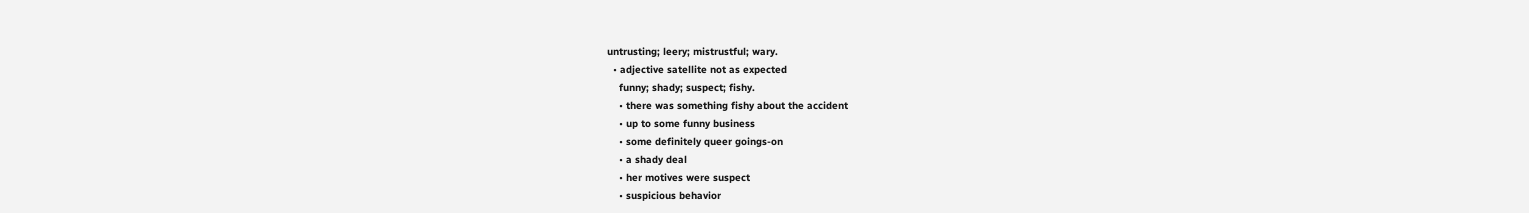untrusting; leery; mistrustful; wary.
  • adjective satellite not as expected
    funny; shady; suspect; fishy.
    • there was something fishy about the accident
    • up to some funny business
    • some definitely queer goings-on
    • a shady deal
    • her motives were suspect
    • suspicious behavior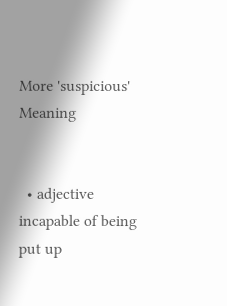More 'suspicious' Meaning


  • adjective incapable of being put up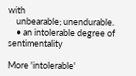with
    unbearable; unendurable.
    • an intolerable degree of sentimentality

More 'intolerable'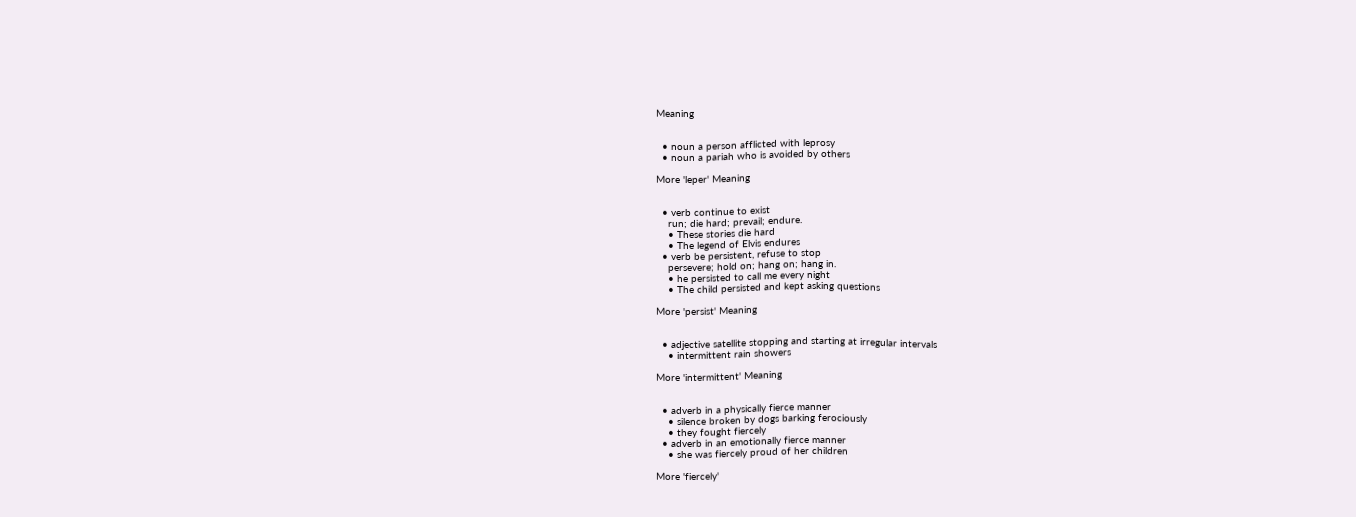Meaning


  • noun a person afflicted with leprosy
  • noun a pariah who is avoided by others

More 'leper' Meaning


  • verb continue to exist
    run; die hard; prevail; endure.
    • These stories die hard
    • The legend of Elvis endures
  • verb be persistent, refuse to stop
    persevere; hold on; hang on; hang in.
    • he persisted to call me every night
    • The child persisted and kept asking questions

More 'persist' Meaning


  • adjective satellite stopping and starting at irregular intervals
    • intermittent rain showers

More 'intermittent' Meaning


  • adverb in a physically fierce manner
    • silence broken by dogs barking ferociously
    • they fought fiercely
  • adverb in an emotionally fierce manner
    • she was fiercely proud of her children

More 'fiercely'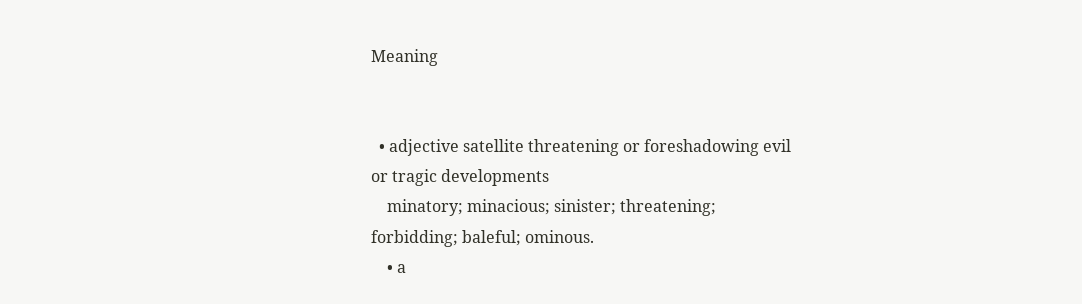Meaning


  • adjective satellite threatening or foreshadowing evil or tragic developments
    minatory; minacious; sinister; threatening; forbidding; baleful; ominous.
    • a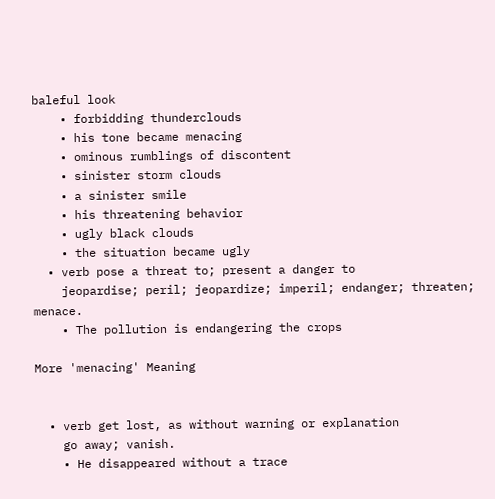baleful look
    • forbidding thunderclouds
    • his tone became menacing
    • ominous rumblings of discontent
    • sinister storm clouds
    • a sinister smile
    • his threatening behavior
    • ugly black clouds
    • the situation became ugly
  • verb pose a threat to; present a danger to
    jeopardise; peril; jeopardize; imperil; endanger; threaten; menace.
    • The pollution is endangering the crops

More 'menacing' Meaning


  • verb get lost, as without warning or explanation
    go away; vanish.
    • He disappeared without a trace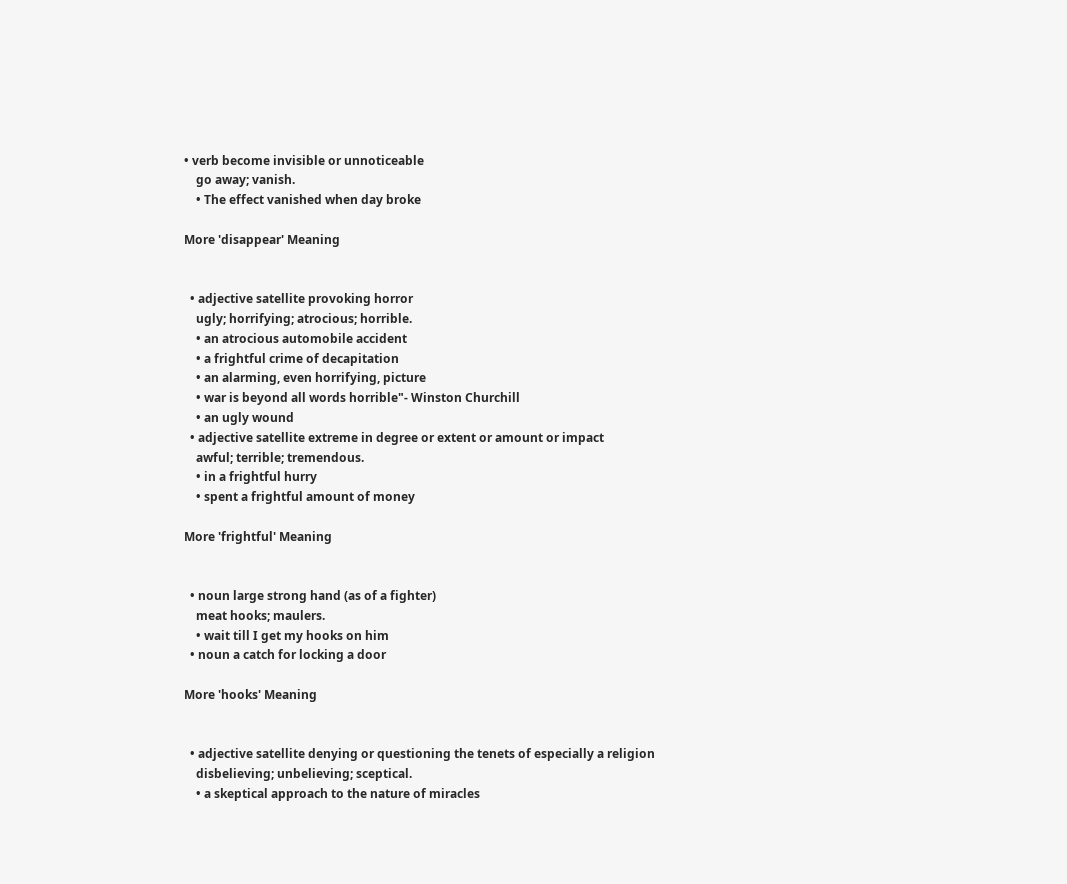• verb become invisible or unnoticeable
    go away; vanish.
    • The effect vanished when day broke

More 'disappear' Meaning


  • adjective satellite provoking horror
    ugly; horrifying; atrocious; horrible.
    • an atrocious automobile accident
    • a frightful crime of decapitation
    • an alarming, even horrifying, picture
    • war is beyond all words horrible"- Winston Churchill
    • an ugly wound
  • adjective satellite extreme in degree or extent or amount or impact
    awful; terrible; tremendous.
    • in a frightful hurry
    • spent a frightful amount of money

More 'frightful' Meaning


  • noun large strong hand (as of a fighter)
    meat hooks; maulers.
    • wait till I get my hooks on him
  • noun a catch for locking a door

More 'hooks' Meaning


  • adjective satellite denying or questioning the tenets of especially a religion
    disbelieving; unbelieving; sceptical.
    • a skeptical approach to the nature of miracles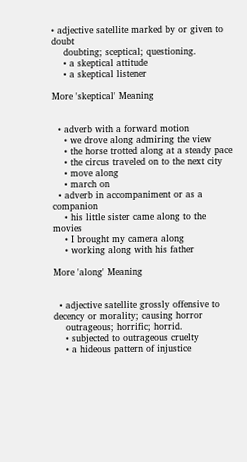• adjective satellite marked by or given to doubt
    doubting; sceptical; questioning.
    • a skeptical attitude
    • a skeptical listener

More 'skeptical' Meaning


  • adverb with a forward motion
    • we drove along admiring the view
    • the horse trotted along at a steady pace
    • the circus traveled on to the next city
    • move along
    • march on
  • adverb in accompaniment or as a companion
    • his little sister came along to the movies
    • I brought my camera along
    • working along with his father

More 'along' Meaning


  • adjective satellite grossly offensive to decency or morality; causing horror
    outrageous; horrific; horrid.
    • subjected to outrageous cruelty
    • a hideous pattern of injustice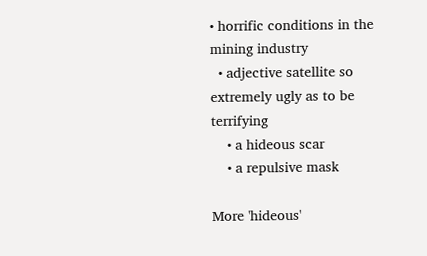• horrific conditions in the mining industry
  • adjective satellite so extremely ugly as to be terrifying
    • a hideous scar
    • a repulsive mask

More 'hideous'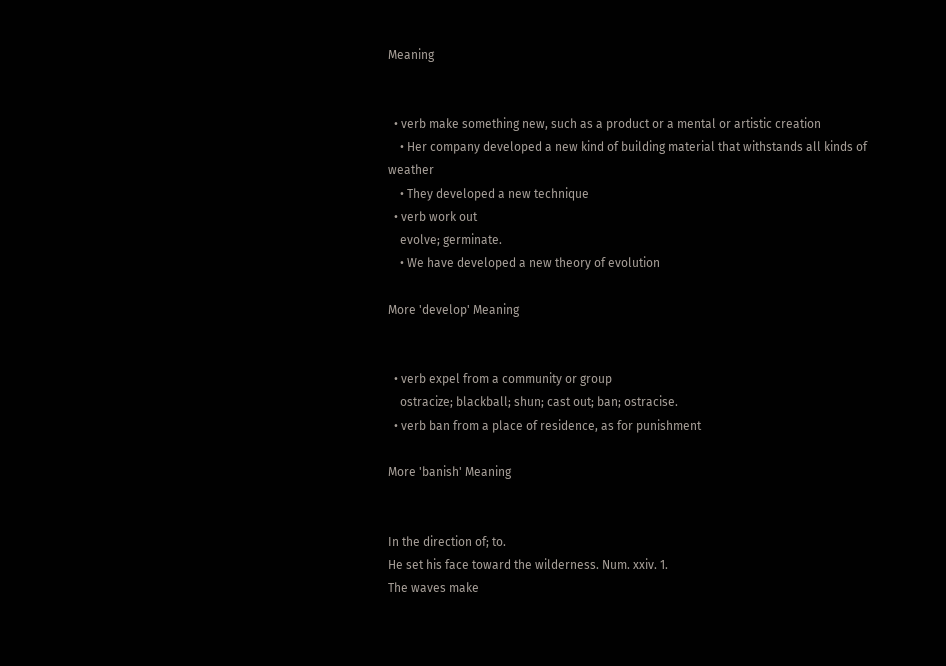Meaning


  • verb make something new, such as a product or a mental or artistic creation
    • Her company developed a new kind of building material that withstands all kinds of weather
    • They developed a new technique
  • verb work out
    evolve; germinate.
    • We have developed a new theory of evolution

More 'develop' Meaning


  • verb expel from a community or group
    ostracize; blackball; shun; cast out; ban; ostracise.
  • verb ban from a place of residence, as for punishment

More 'banish' Meaning


In the direction of; to.
He set his face toward the wilderness. Num. xxiv. 1.
The waves make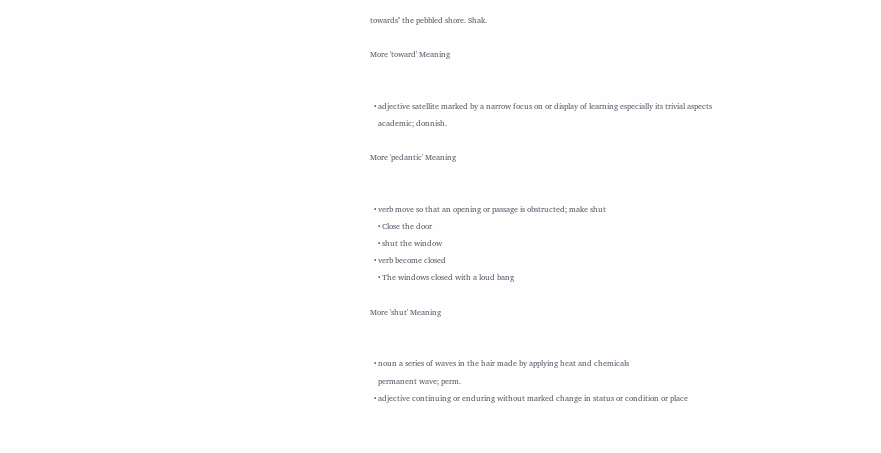towards'' the pebbled shore. Shak.

More 'toward' Meaning


  • adjective satellite marked by a narrow focus on or display of learning especially its trivial aspects
    academic; donnish.

More 'pedantic' Meaning


  • verb move so that an opening or passage is obstructed; make shut
    • Close the door
    • shut the window
  • verb become closed
    • The windows closed with a loud bang

More 'shut' Meaning


  • noun a series of waves in the hair made by applying heat and chemicals
    permanent wave; perm.
  • adjective continuing or enduring without marked change in status or condition or place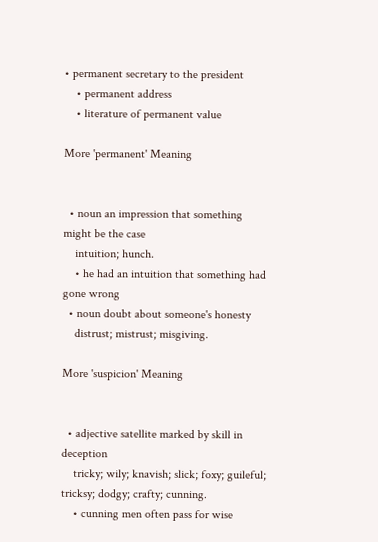• permanent secretary to the president
    • permanent address
    • literature of permanent value

More 'permanent' Meaning


  • noun an impression that something might be the case
    intuition; hunch.
    • he had an intuition that something had gone wrong
  • noun doubt about someone's honesty
    distrust; mistrust; misgiving.

More 'suspicion' Meaning


  • adjective satellite marked by skill in deception
    tricky; wily; knavish; slick; foxy; guileful; tricksy; dodgy; crafty; cunning.
    • cunning men often pass for wise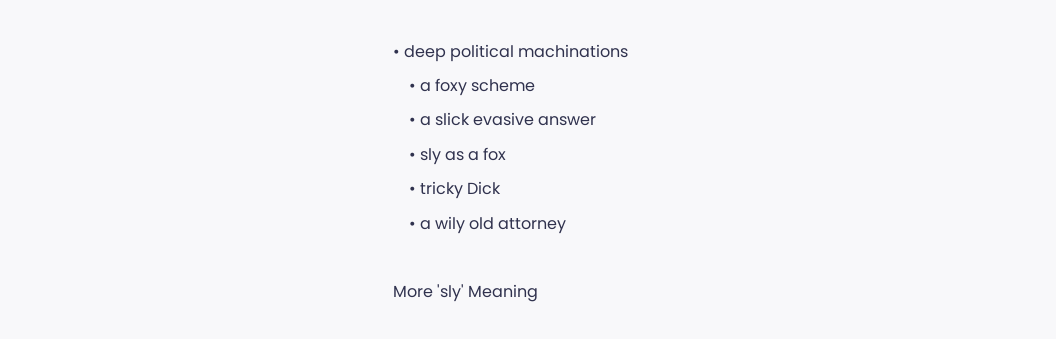• deep political machinations
    • a foxy scheme
    • a slick evasive answer
    • sly as a fox
    • tricky Dick
    • a wily old attorney

More 'sly' Meaning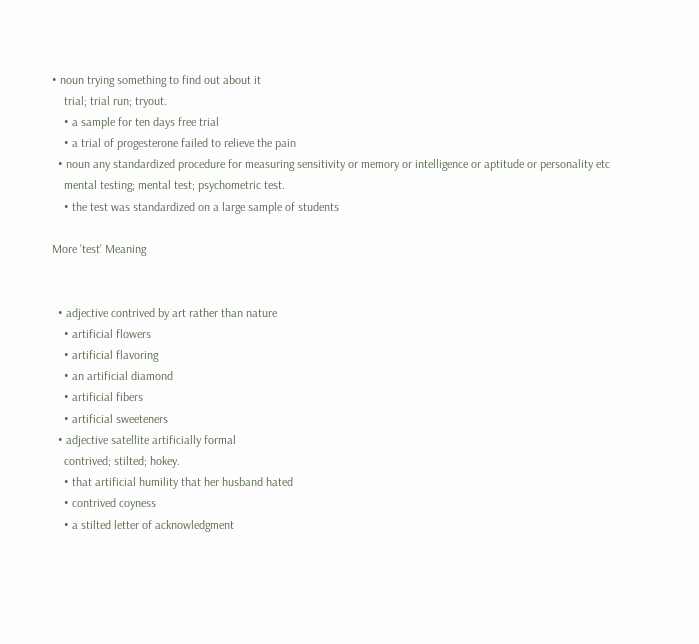• noun trying something to find out about it
    trial; trial run; tryout.
    • a sample for ten days free trial
    • a trial of progesterone failed to relieve the pain
  • noun any standardized procedure for measuring sensitivity or memory or intelligence or aptitude or personality etc
    mental testing; mental test; psychometric test.
    • the test was standardized on a large sample of students

More 'test' Meaning


  • adjective contrived by art rather than nature
    • artificial flowers
    • artificial flavoring
    • an artificial diamond
    • artificial fibers
    • artificial sweeteners
  • adjective satellite artificially formal
    contrived; stilted; hokey.
    • that artificial humility that her husband hated
    • contrived coyness
    • a stilted letter of acknowledgment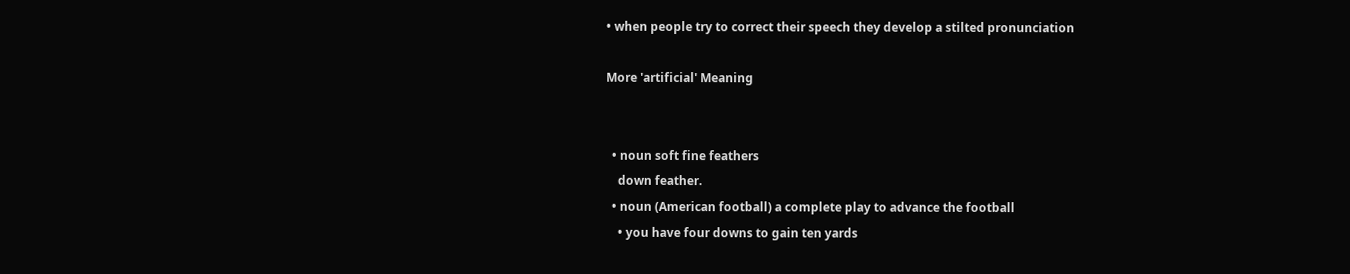• when people try to correct their speech they develop a stilted pronunciation

More 'artificial' Meaning


  • noun soft fine feathers
    down feather.
  • noun (American football) a complete play to advance the football
    • you have four downs to gain ten yards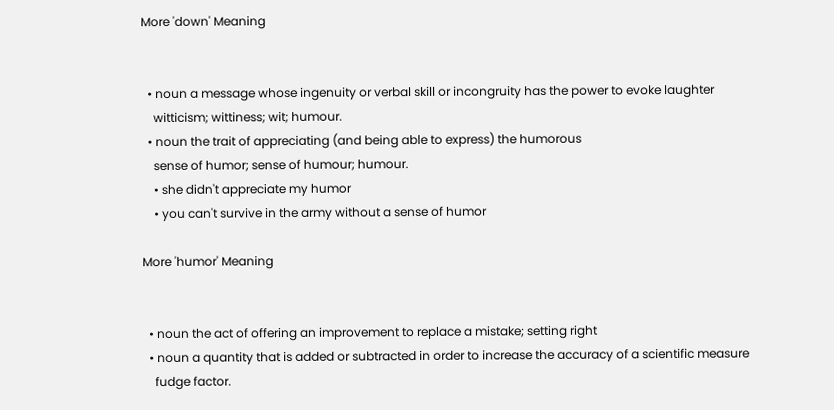More 'down' Meaning


  • noun a message whose ingenuity or verbal skill or incongruity has the power to evoke laughter
    witticism; wittiness; wit; humour.
  • noun the trait of appreciating (and being able to express) the humorous
    sense of humor; sense of humour; humour.
    • she didn't appreciate my humor
    • you can't survive in the army without a sense of humor

More 'humor' Meaning


  • noun the act of offering an improvement to replace a mistake; setting right
  • noun a quantity that is added or subtracted in order to increase the accuracy of a scientific measure
    fudge factor.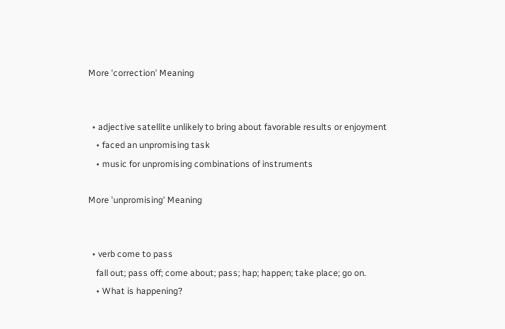More 'correction' Meaning


  • adjective satellite unlikely to bring about favorable results or enjoyment
    • faced an unpromising task
    • music for unpromising combinations of instruments

More 'unpromising' Meaning


  • verb come to pass
    fall out; pass off; come about; pass; hap; happen; take place; go on.
    • What is happening?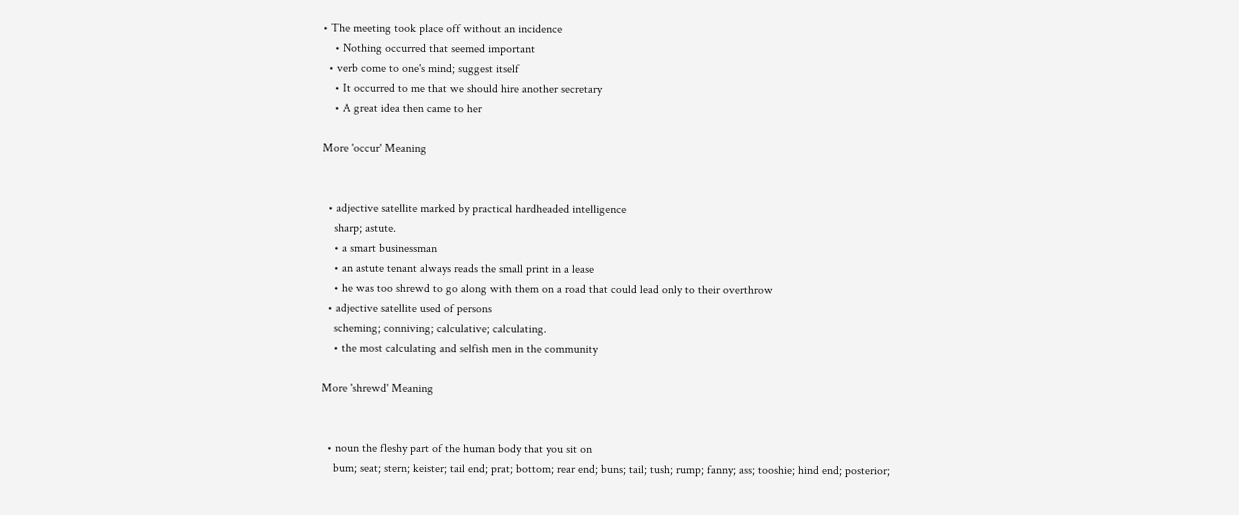• The meeting took place off without an incidence
    • Nothing occurred that seemed important
  • verb come to one's mind; suggest itself
    • It occurred to me that we should hire another secretary
    • A great idea then came to her

More 'occur' Meaning


  • adjective satellite marked by practical hardheaded intelligence
    sharp; astute.
    • a smart businessman
    • an astute tenant always reads the small print in a lease
    • he was too shrewd to go along with them on a road that could lead only to their overthrow
  • adjective satellite used of persons
    scheming; conniving; calculative; calculating.
    • the most calculating and selfish men in the community

More 'shrewd' Meaning


  • noun the fleshy part of the human body that you sit on
    bum; seat; stern; keister; tail end; prat; bottom; rear end; buns; tail; tush; rump; fanny; ass; tooshie; hind end; posterior;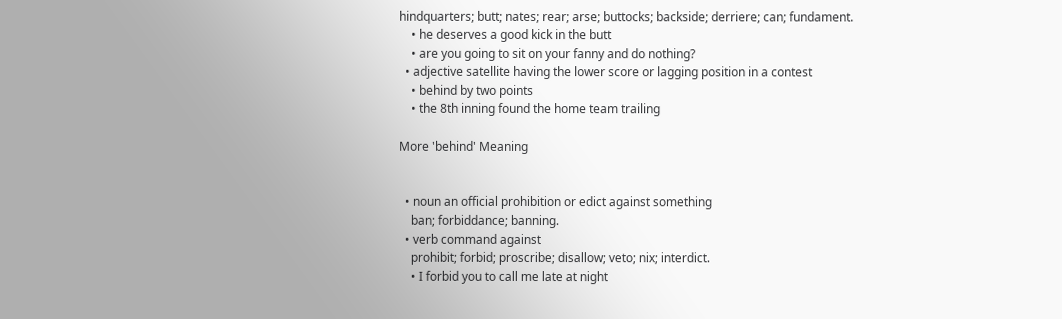hindquarters; butt; nates; rear; arse; buttocks; backside; derriere; can; fundament.
    • he deserves a good kick in the butt
    • are you going to sit on your fanny and do nothing?
  • adjective satellite having the lower score or lagging position in a contest
    • behind by two points
    • the 8th inning found the home team trailing

More 'behind' Meaning


  • noun an official prohibition or edict against something
    ban; forbiddance; banning.
  • verb command against
    prohibit; forbid; proscribe; disallow; veto; nix; interdict.
    • I forbid you to call me late at night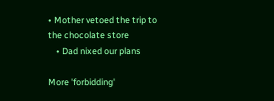• Mother vetoed the trip to the chocolate store
    • Dad nixed our plans

More 'forbidding'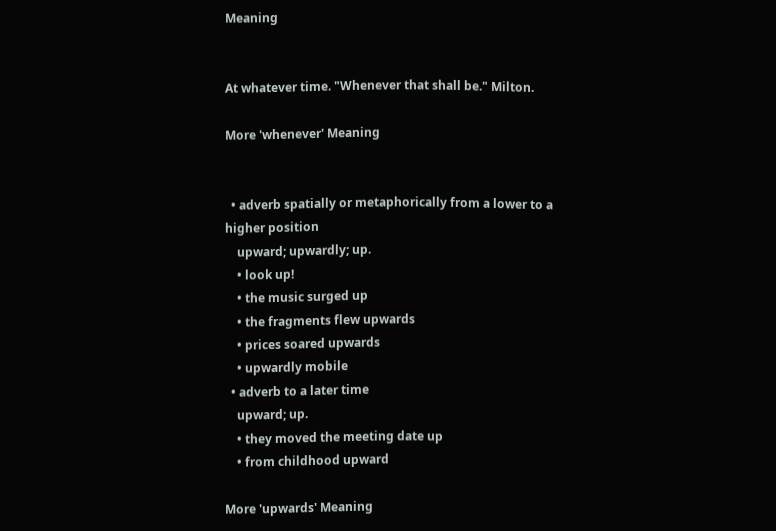Meaning


At whatever time. "Whenever that shall be." Milton.

More 'whenever' Meaning


  • adverb spatially or metaphorically from a lower to a higher position
    upward; upwardly; up.
    • look up!
    • the music surged up
    • the fragments flew upwards
    • prices soared upwards
    • upwardly mobile
  • adverb to a later time
    upward; up.
    • they moved the meeting date up
    • from childhood upward

More 'upwards' Meaning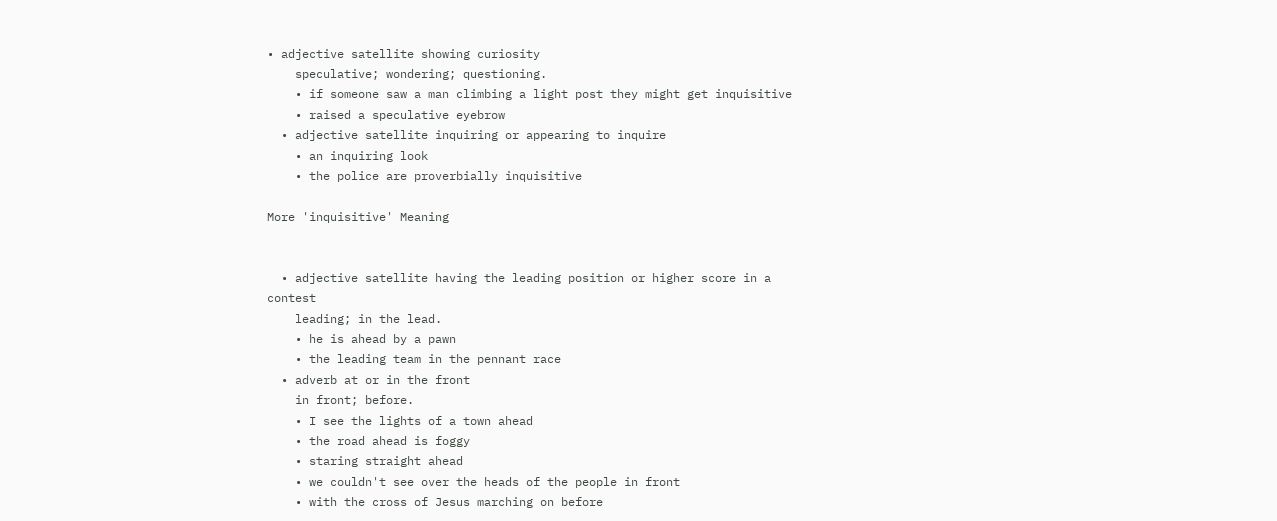• adjective satellite showing curiosity
    speculative; wondering; questioning.
    • if someone saw a man climbing a light post they might get inquisitive
    • raised a speculative eyebrow
  • adjective satellite inquiring or appearing to inquire
    • an inquiring look
    • the police are proverbially inquisitive

More 'inquisitive' Meaning


  • adjective satellite having the leading position or higher score in a contest
    leading; in the lead.
    • he is ahead by a pawn
    • the leading team in the pennant race
  • adverb at or in the front
    in front; before.
    • I see the lights of a town ahead
    • the road ahead is foggy
    • staring straight ahead
    • we couldn't see over the heads of the people in front
    • with the cross of Jesus marching on before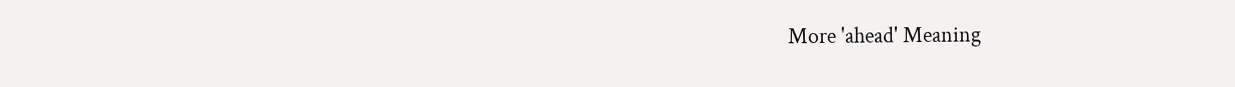More 'ahead' Meaning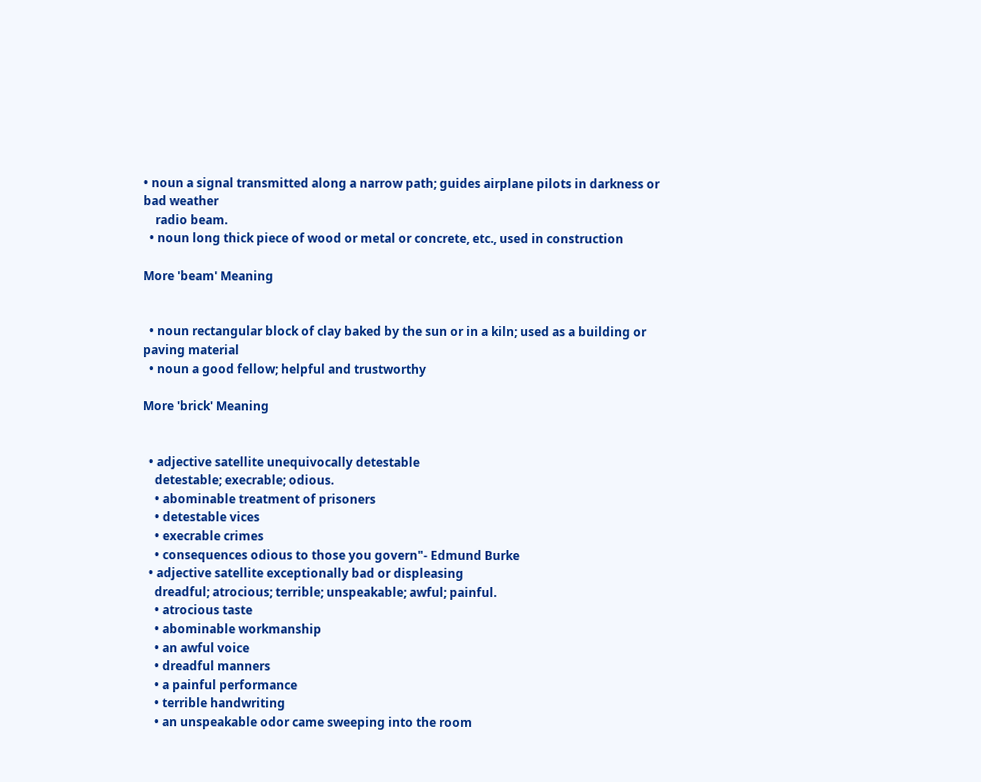• noun a signal transmitted along a narrow path; guides airplane pilots in darkness or bad weather
    radio beam.
  • noun long thick piece of wood or metal or concrete, etc., used in construction

More 'beam' Meaning


  • noun rectangular block of clay baked by the sun or in a kiln; used as a building or paving material
  • noun a good fellow; helpful and trustworthy

More 'brick' Meaning


  • adjective satellite unequivocally detestable
    detestable; execrable; odious.
    • abominable treatment of prisoners
    • detestable vices
    • execrable crimes
    • consequences odious to those you govern"- Edmund Burke
  • adjective satellite exceptionally bad or displeasing
    dreadful; atrocious; terrible; unspeakable; awful; painful.
    • atrocious taste
    • abominable workmanship
    • an awful voice
    • dreadful manners
    • a painful performance
    • terrible handwriting
    • an unspeakable odor came sweeping into the room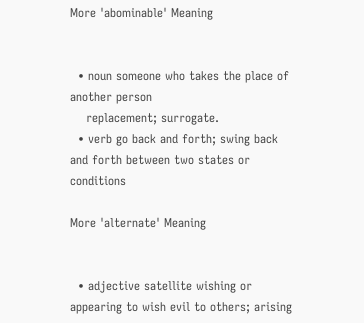More 'abominable' Meaning


  • noun someone who takes the place of another person
    replacement; surrogate.
  • verb go back and forth; swing back and forth between two states or conditions

More 'alternate' Meaning


  • adjective satellite wishing or appearing to wish evil to others; arising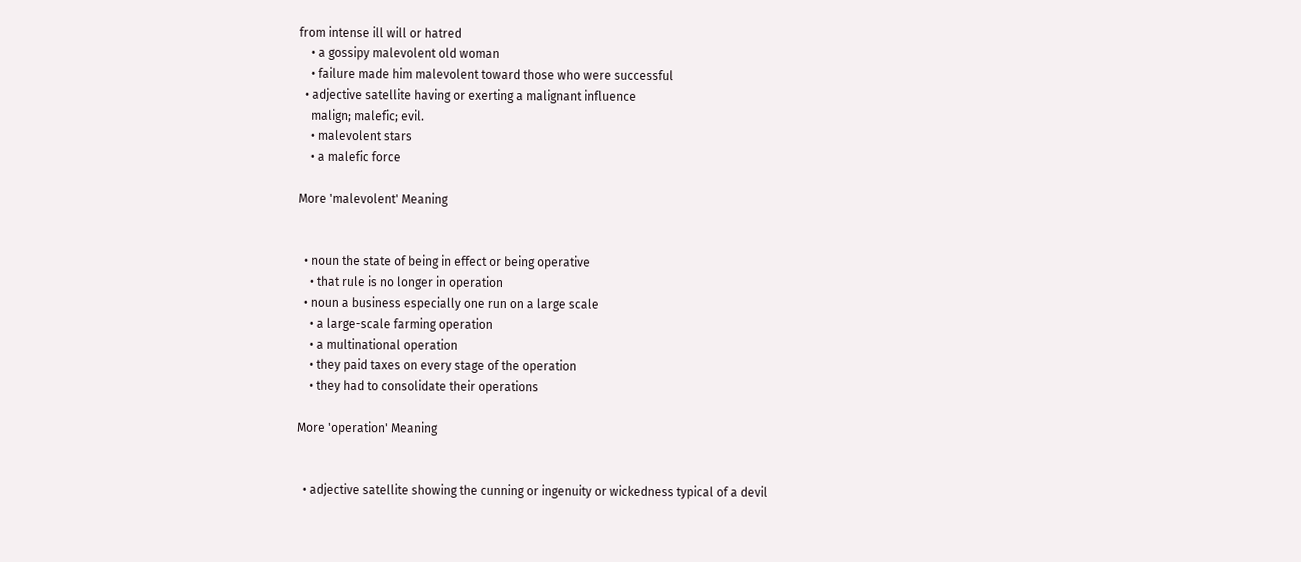from intense ill will or hatred
    • a gossipy malevolent old woman
    • failure made him malevolent toward those who were successful
  • adjective satellite having or exerting a malignant influence
    malign; malefic; evil.
    • malevolent stars
    • a malefic force

More 'malevolent' Meaning


  • noun the state of being in effect or being operative
    • that rule is no longer in operation
  • noun a business especially one run on a large scale
    • a large-scale farming operation
    • a multinational operation
    • they paid taxes on every stage of the operation
    • they had to consolidate their operations

More 'operation' Meaning


  • adjective satellite showing the cunning or ingenuity or wickedness typical of a devil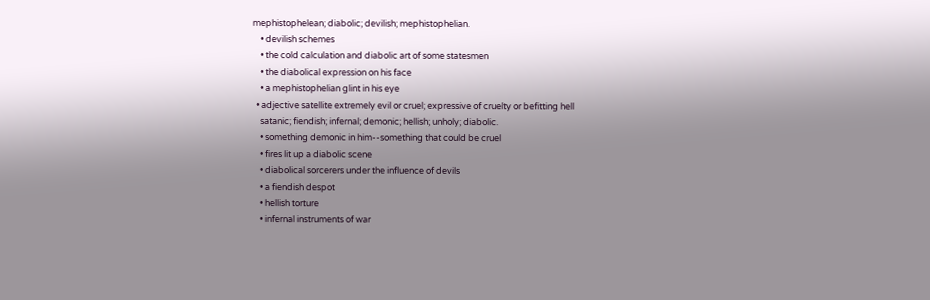mephistophelean; diabolic; devilish; mephistophelian.
    • devilish schemes
    • the cold calculation and diabolic art of some statesmen
    • the diabolical expression on his face
    • a mephistophelian glint in his eye
  • adjective satellite extremely evil or cruel; expressive of cruelty or befitting hell
    satanic; fiendish; infernal; demonic; hellish; unholy; diabolic.
    • something demonic in him--something that could be cruel
    • fires lit up a diabolic scene
    • diabolical sorcerers under the influence of devils
    • a fiendish despot
    • hellish torture
    • infernal instruments of war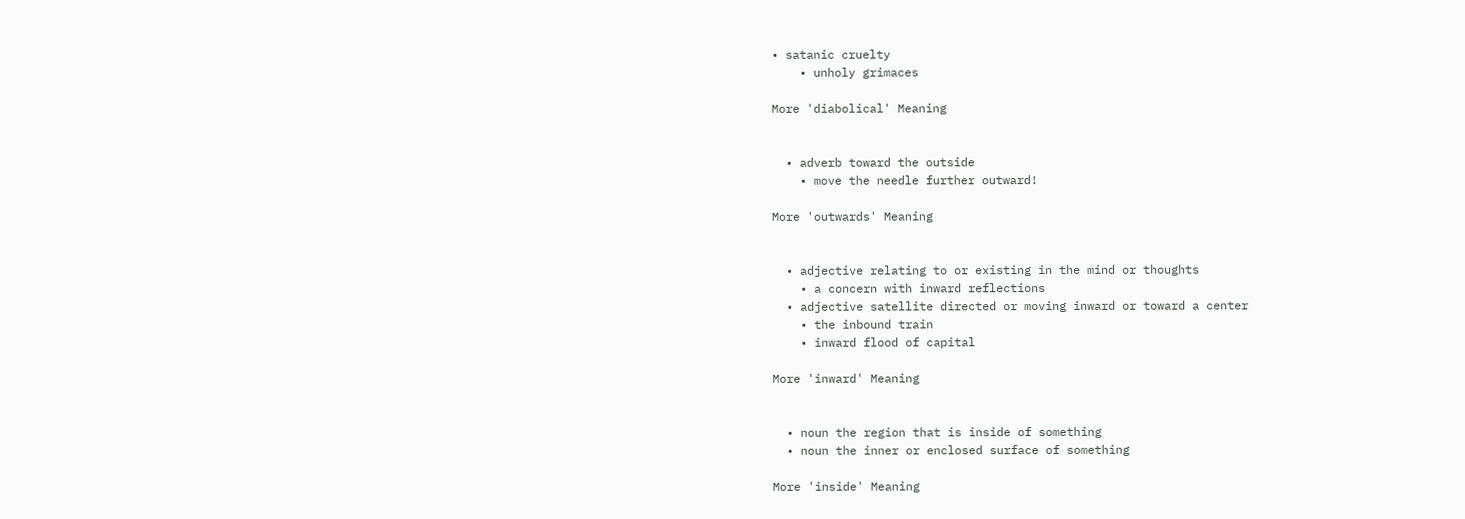• satanic cruelty
    • unholy grimaces

More 'diabolical' Meaning


  • adverb toward the outside
    • move the needle further outward!

More 'outwards' Meaning


  • adjective relating to or existing in the mind or thoughts
    • a concern with inward reflections
  • adjective satellite directed or moving inward or toward a center
    • the inbound train
    • inward flood of capital

More 'inward' Meaning


  • noun the region that is inside of something
  • noun the inner or enclosed surface of something

More 'inside' Meaning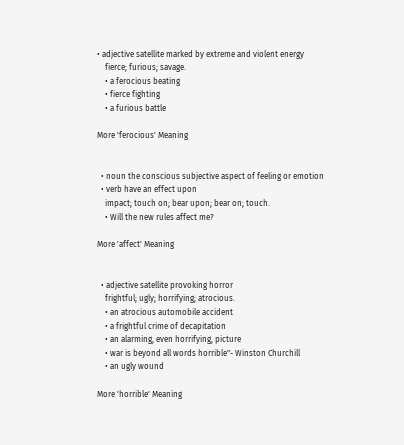• adjective satellite marked by extreme and violent energy
    fierce; furious; savage.
    • a ferocious beating
    • fierce fighting
    • a furious battle

More 'ferocious' Meaning


  • noun the conscious subjective aspect of feeling or emotion
  • verb have an effect upon
    impact; touch on; bear upon; bear on; touch.
    • Will the new rules affect me?

More 'affect' Meaning


  • adjective satellite provoking horror
    frightful; ugly; horrifying; atrocious.
    • an atrocious automobile accident
    • a frightful crime of decapitation
    • an alarming, even horrifying, picture
    • war is beyond all words horrible"- Winston Churchill
    • an ugly wound

More 'horrible' Meaning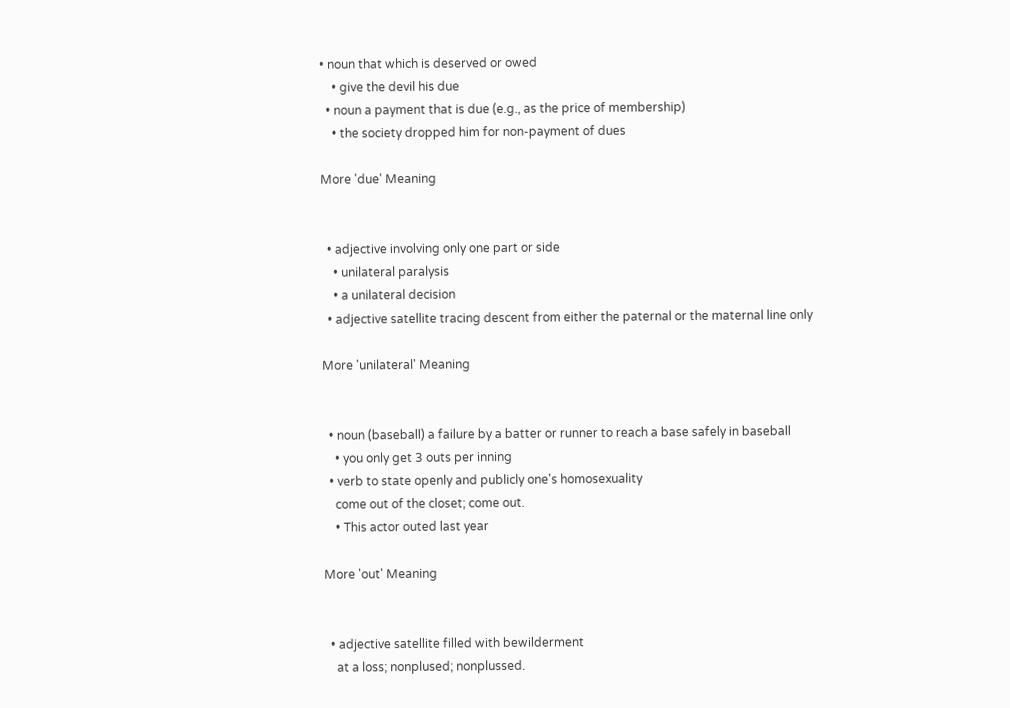• noun that which is deserved or owed
    • give the devil his due
  • noun a payment that is due (e.g., as the price of membership)
    • the society dropped him for non-payment of dues

More 'due' Meaning


  • adjective involving only one part or side
    • unilateral paralysis
    • a unilateral decision
  • adjective satellite tracing descent from either the paternal or the maternal line only

More 'unilateral' Meaning


  • noun (baseball) a failure by a batter or runner to reach a base safely in baseball
    • you only get 3 outs per inning
  • verb to state openly and publicly one's homosexuality
    come out of the closet; come out.
    • This actor outed last year

More 'out' Meaning


  • adjective satellite filled with bewilderment
    at a loss; nonplused; nonplussed.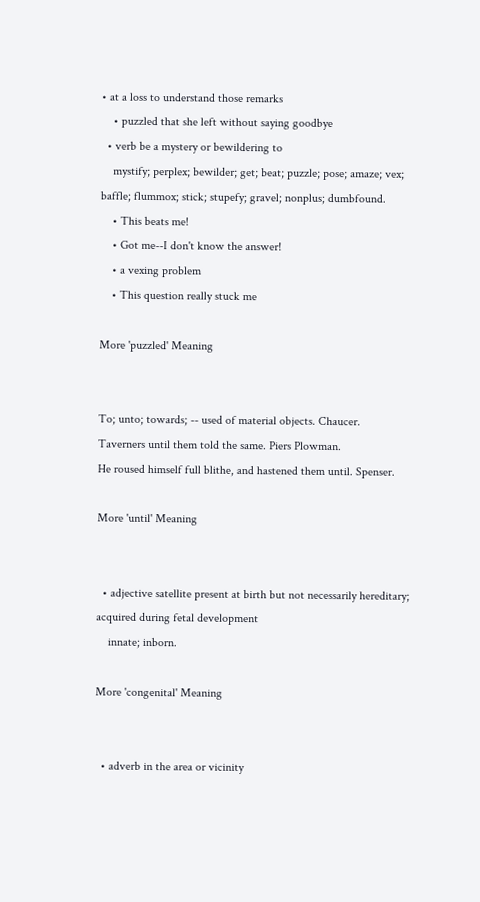• at a loss to understand those remarks
    • puzzled that she left without saying goodbye
  • verb be a mystery or bewildering to
    mystify; perplex; bewilder; get; beat; puzzle; pose; amaze; vex; baffle; flummox; stick; stupefy; gravel; nonplus; dumbfound.
    • This beats me!
    • Got me--I don't know the answer!
    • a vexing problem
    • This question really stuck me

More 'puzzled' Meaning


To; unto; towards; -- used of material objects. Chaucer.
Taverners until them told the same. Piers Plowman.
He roused himself full blithe, and hastened them until. Spenser.

More 'until' Meaning


  • adjective satellite present at birth but not necessarily hereditary; acquired during fetal development
    innate; inborn.

More 'congenital' Meaning


  • adverb in the area or vicinity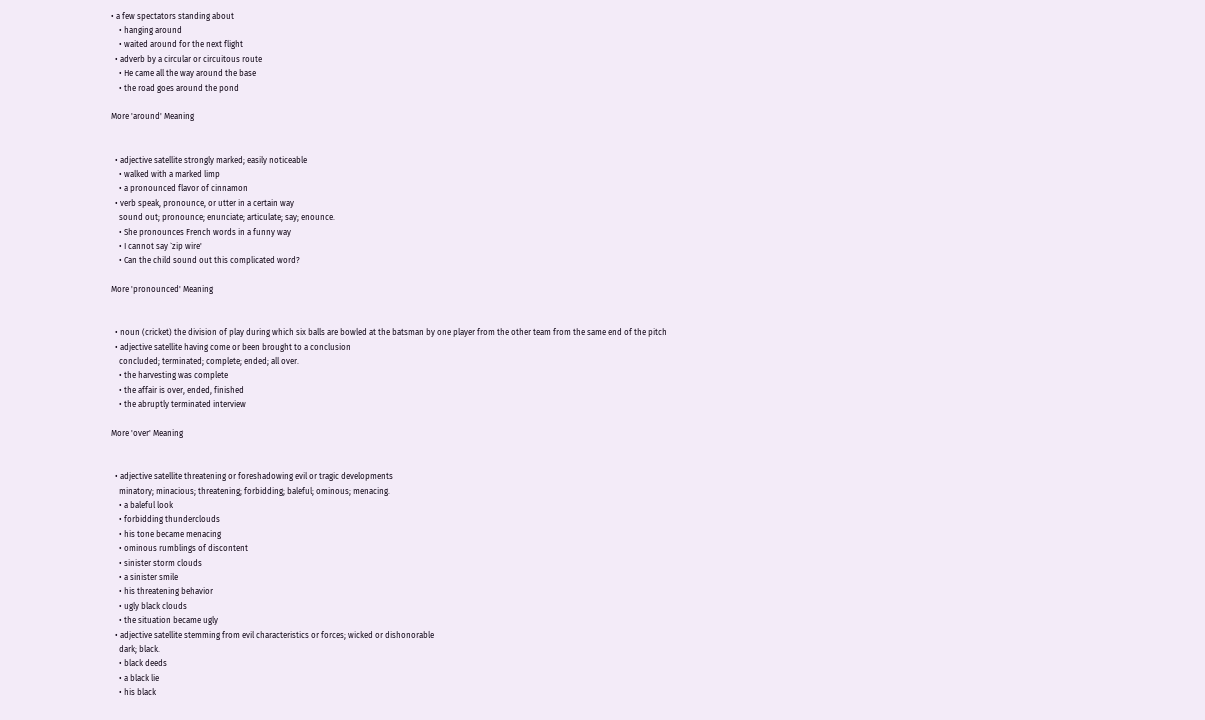• a few spectators standing about
    • hanging around
    • waited around for the next flight
  • adverb by a circular or circuitous route
    • He came all the way around the base
    • the road goes around the pond

More 'around' Meaning


  • adjective satellite strongly marked; easily noticeable
    • walked with a marked limp
    • a pronounced flavor of cinnamon
  • verb speak, pronounce, or utter in a certain way
    sound out; pronounce; enunciate; articulate; say; enounce.
    • She pronounces French words in a funny way
    • I cannot say `zip wire'
    • Can the child sound out this complicated word?

More 'pronounced' Meaning


  • noun (cricket) the division of play during which six balls are bowled at the batsman by one player from the other team from the same end of the pitch
  • adjective satellite having come or been brought to a conclusion
    concluded; terminated; complete; ended; all over.
    • the harvesting was complete
    • the affair is over, ended, finished
    • the abruptly terminated interview

More 'over' Meaning


  • adjective satellite threatening or foreshadowing evil or tragic developments
    minatory; minacious; threatening; forbidding; baleful; ominous; menacing.
    • a baleful look
    • forbidding thunderclouds
    • his tone became menacing
    • ominous rumblings of discontent
    • sinister storm clouds
    • a sinister smile
    • his threatening behavior
    • ugly black clouds
    • the situation became ugly
  • adjective satellite stemming from evil characteristics or forces; wicked or dishonorable
    dark; black.
    • black deeds
    • a black lie
    • his black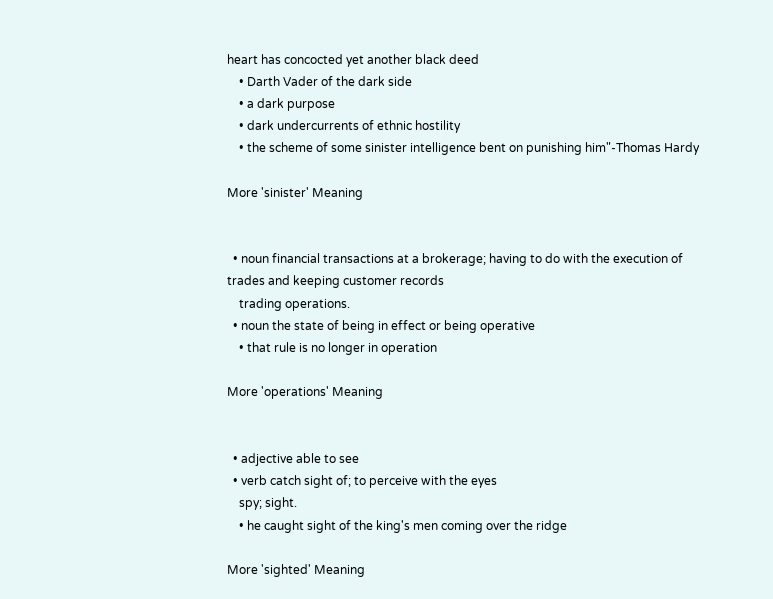heart has concocted yet another black deed
    • Darth Vader of the dark side
    • a dark purpose
    • dark undercurrents of ethnic hostility
    • the scheme of some sinister intelligence bent on punishing him"-Thomas Hardy

More 'sinister' Meaning


  • noun financial transactions at a brokerage; having to do with the execution of trades and keeping customer records
    trading operations.
  • noun the state of being in effect or being operative
    • that rule is no longer in operation

More 'operations' Meaning


  • adjective able to see
  • verb catch sight of; to perceive with the eyes
    spy; sight.
    • he caught sight of the king's men coming over the ridge

More 'sighted' Meaning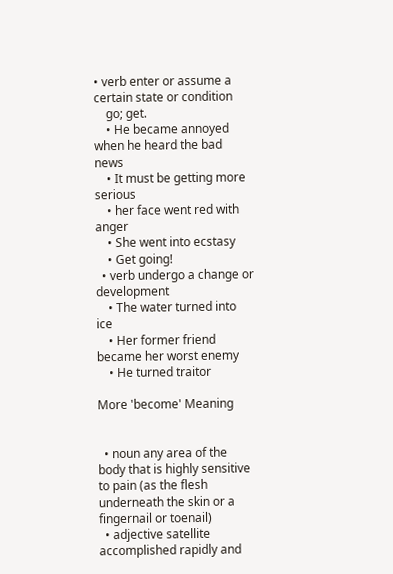• verb enter or assume a certain state or condition
    go; get.
    • He became annoyed when he heard the bad news
    • It must be getting more serious
    • her face went red with anger
    • She went into ecstasy
    • Get going!
  • verb undergo a change or development
    • The water turned into ice
    • Her former friend became her worst enemy
    • He turned traitor

More 'become' Meaning


  • noun any area of the body that is highly sensitive to pain (as the flesh underneath the skin or a fingernail or toenail)
  • adjective satellite accomplished rapidly and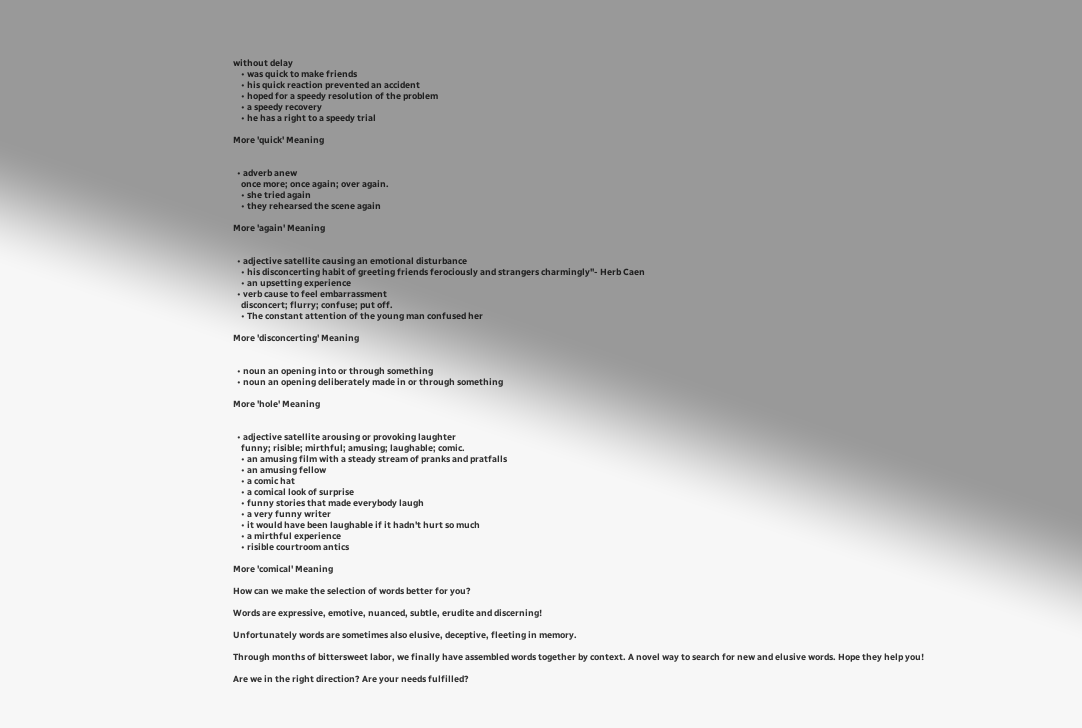without delay
    • was quick to make friends
    • his quick reaction prevented an accident
    • hoped for a speedy resolution of the problem
    • a speedy recovery
    • he has a right to a speedy trial

More 'quick' Meaning


  • adverb anew
    once more; once again; over again.
    • she tried again
    • they rehearsed the scene again

More 'again' Meaning


  • adjective satellite causing an emotional disturbance
    • his disconcerting habit of greeting friends ferociously and strangers charmingly"- Herb Caen
    • an upsetting experience
  • verb cause to feel embarrassment
    disconcert; flurry; confuse; put off.
    • The constant attention of the young man confused her

More 'disconcerting' Meaning


  • noun an opening into or through something
  • noun an opening deliberately made in or through something

More 'hole' Meaning


  • adjective satellite arousing or provoking laughter
    funny; risible; mirthful; amusing; laughable; comic.
    • an amusing film with a steady stream of pranks and pratfalls
    • an amusing fellow
    • a comic hat
    • a comical look of surprise
    • funny stories that made everybody laugh
    • a very funny writer
    • it would have been laughable if it hadn't hurt so much
    • a mirthful experience
    • risible courtroom antics

More 'comical' Meaning

How can we make the selection of words better for you?

Words are expressive, emotive, nuanced, subtle, erudite and discerning!

Unfortunately words are sometimes also elusive, deceptive, fleeting in memory.

Through months of bittersweet labor, we finally have assembled words together by context. A novel way to search for new and elusive words. Hope they help you!

Are we in the right direction? Are your needs fulfilled?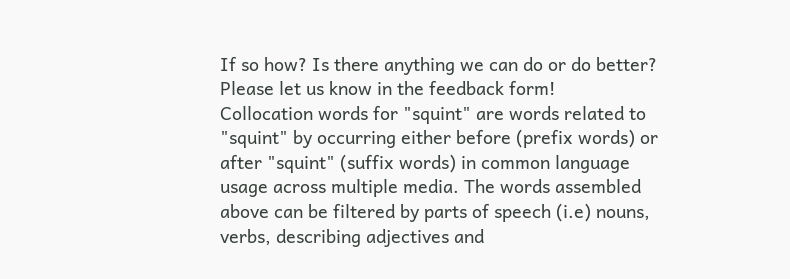If so how? Is there anything we can do or do better? Please let us know in the feedback form!
Collocation words for "squint" are words related to "squint" by occurring either before (prefix words) or after "squint" (suffix words) in common language usage across multiple media. The words assembled above can be filtered by parts of speech (i.e) nouns, verbs, describing adjectives and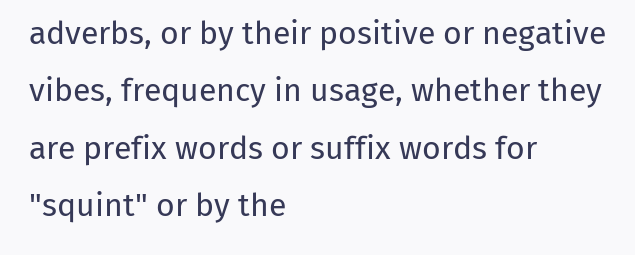adverbs, or by their positive or negative vibes, frequency in usage, whether they are prefix words or suffix words for "squint" or by the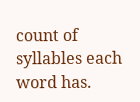count of syllables each word has.